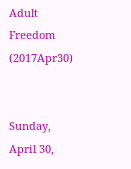Adult Freedom   (2017Apr30)


Sunday, April 30,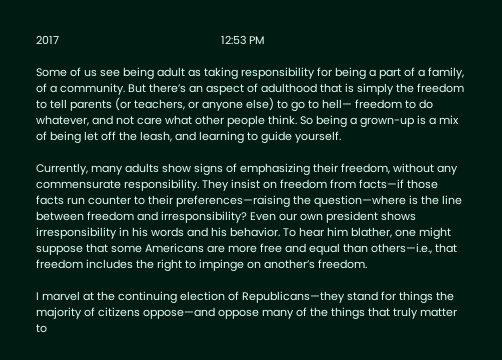2017                                                      12:53 PM

Some of us see being adult as taking responsibility for being a part of a family, of a community. But there’s an aspect of adulthood that is simply the freedom to tell parents (or teachers, or anyone else) to go to hell— freedom to do whatever, and not care what other people think. So being a grown-up is a mix of being let off the leash, and learning to guide yourself.

Currently, many adults show signs of emphasizing their freedom, without any commensurate responsibility. They insist on freedom from facts—if those facts run counter to their preferences—raising the question—where is the line between freedom and irresponsibility? Even our own president shows irresponsibility in his words and his behavior. To hear him blather, one might suppose that some Americans are more free and equal than others—i.e., that freedom includes the right to impinge on another’s freedom.

I marvel at the continuing election of Republicans—they stand for things the majority of citizens oppose—and oppose many of the things that truly matter to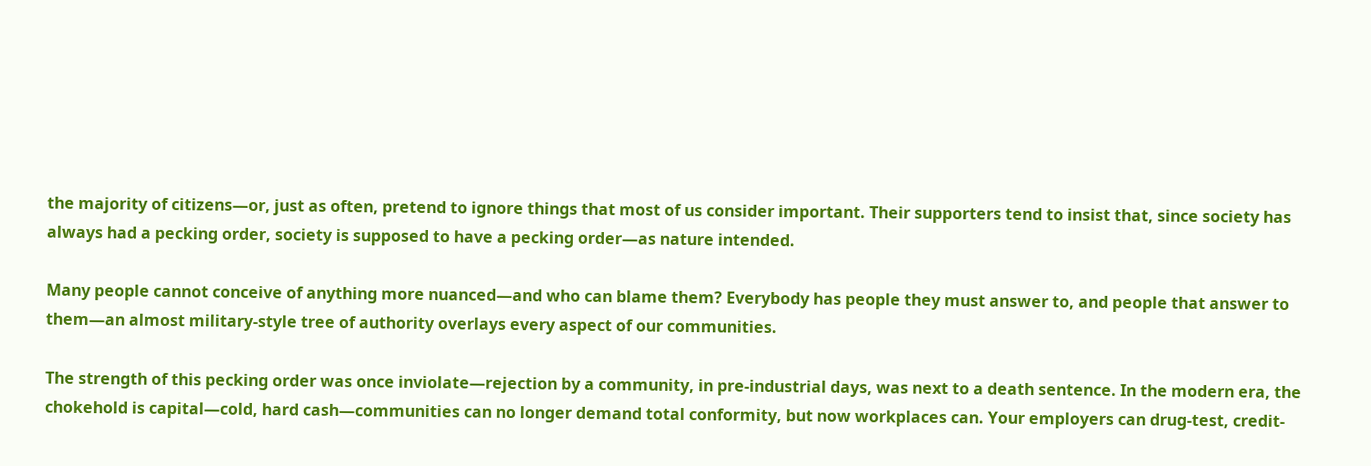the majority of citizens—or, just as often, pretend to ignore things that most of us consider important. Their supporters tend to insist that, since society has always had a pecking order, society is supposed to have a pecking order—as nature intended.

Many people cannot conceive of anything more nuanced—and who can blame them? Everybody has people they must answer to, and people that answer to them—an almost military-style tree of authority overlays every aspect of our communities.

The strength of this pecking order was once inviolate—rejection by a community, in pre-industrial days, was next to a death sentence. In the modern era, the chokehold is capital—cold, hard cash—communities can no longer demand total conformity, but now workplaces can. Your employers can drug-test, credit-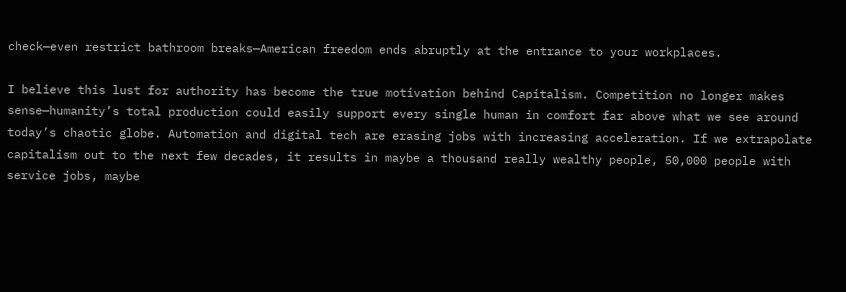check—even restrict bathroom breaks—American freedom ends abruptly at the entrance to your workplaces.

I believe this lust for authority has become the true motivation behind Capitalism. Competition no longer makes sense—humanity’s total production could easily support every single human in comfort far above what we see around today’s chaotic globe. Automation and digital tech are erasing jobs with increasing acceleration. If we extrapolate capitalism out to the next few decades, it results in maybe a thousand really wealthy people, 50,000 people with service jobs, maybe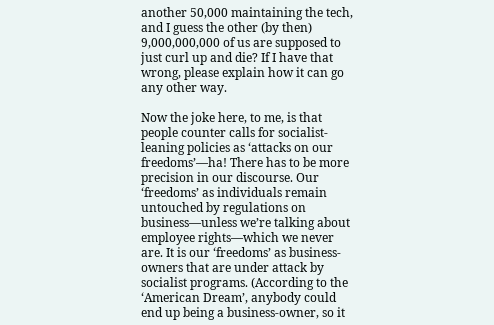another 50,000 maintaining the tech, and I guess the other (by then) 9,000,000,000 of us are supposed to just curl up and die? If I have that wrong, please explain how it can go any other way.

Now the joke here, to me, is that people counter calls for socialist-leaning policies as ‘attacks on our freedoms’—ha! There has to be more precision in our discourse. Our ‘freedoms’ as individuals remain untouched by regulations on business—unless we’re talking about employee rights—which we never are. It is our ‘freedoms’ as business-owners that are under attack by socialist programs. (According to the ‘American Dream’, anybody could end up being a business-owner, so it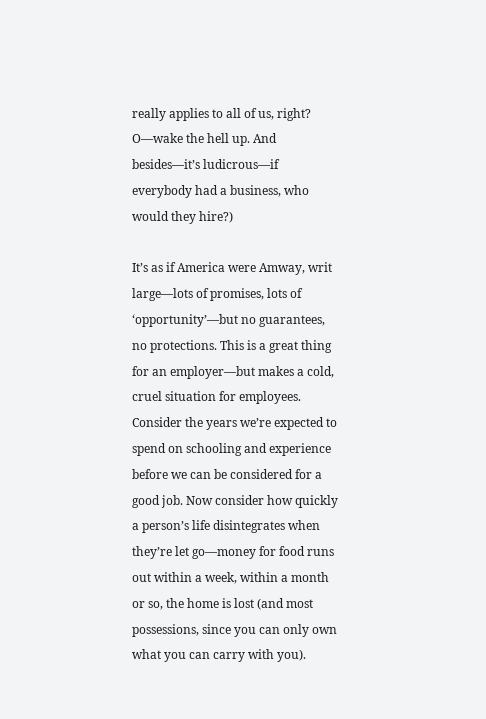really applies to all of us, right? O—wake the hell up. And besides—it’s ludicrous—if everybody had a business, who would they hire?)

It’s as if America were Amway, writ large—lots of promises, lots of ‘opportunity’—but no guarantees, no protections. This is a great thing for an employer—but makes a cold, cruel situation for employees. Consider the years we’re expected to spend on schooling and experience before we can be considered for a good job. Now consider how quickly a person’s life disintegrates when they’re let go—money for food runs out within a week, within a month or so, the home is lost (and most possessions, since you can only own what you can carry with you).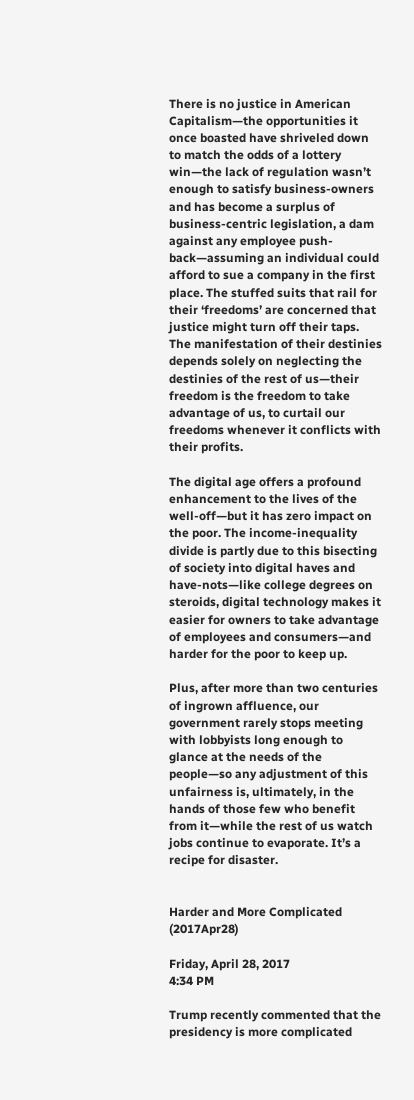There is no justice in American Capitalism—the opportunities it once boasted have shriveled down to match the odds of a lottery win—the lack of regulation wasn’t enough to satisfy business-owners and has become a surplus of business-centric legislation, a dam against any employee push-back—assuming an individual could afford to sue a company in the first place. The stuffed suits that rail for their ‘freedoms’ are concerned that justice might turn off their taps. The manifestation of their destinies depends solely on neglecting the destinies of the rest of us—their freedom is the freedom to take advantage of us, to curtail our freedoms whenever it conflicts with their profits.

The digital age offers a profound enhancement to the lives of the well-off—but it has zero impact on the poor. The income-inequality divide is partly due to this bisecting of society into digital haves and have-nots—like college degrees on steroids, digital technology makes it easier for owners to take advantage of employees and consumers—and harder for the poor to keep up.

Plus, after more than two centuries of ingrown affluence, our government rarely stops meeting with lobbyists long enough to glance at the needs of the people—so any adjustment of this unfairness is, ultimately, in the hands of those few who benefit from it—while the rest of us watch jobs continue to evaporate. It’s a recipe for disaster.


Harder and More Complicated   (2017Apr28)

Friday, April 28, 2017                                              4:34 PM

Trump recently commented that the presidency is more complicated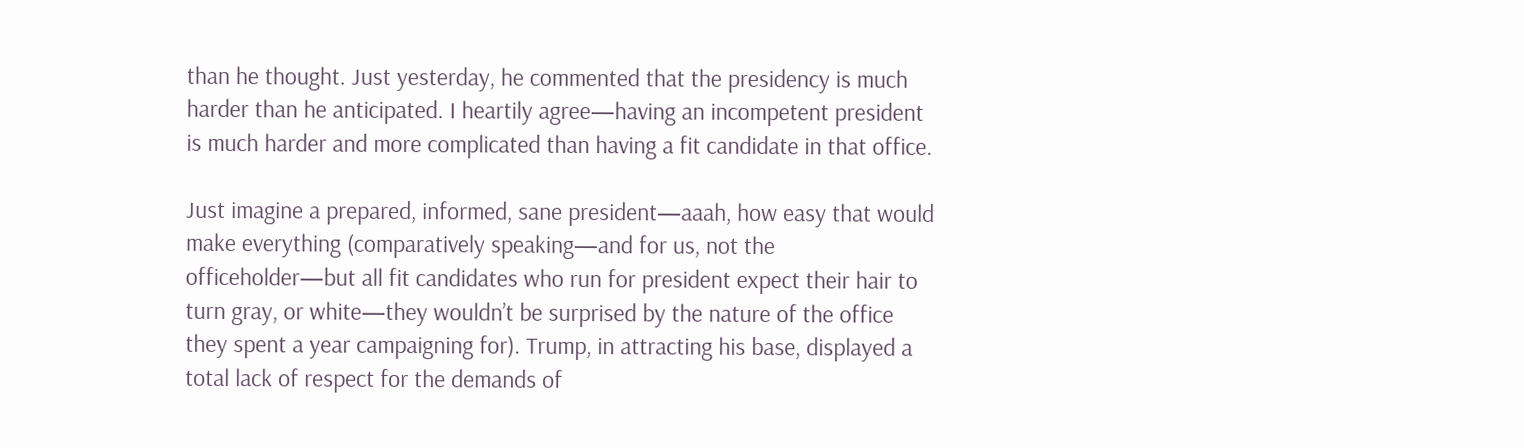than he thought. Just yesterday, he commented that the presidency is much harder than he anticipated. I heartily agree—having an incompetent president is much harder and more complicated than having a fit candidate in that office.

Just imagine a prepared, informed, sane president—aaah, how easy that would make everything (comparatively speaking—and for us, not the officeholder—but all fit candidates who run for president expect their hair to turn gray, or white—they wouldn’t be surprised by the nature of the office they spent a year campaigning for). Trump, in attracting his base, displayed a total lack of respect for the demands of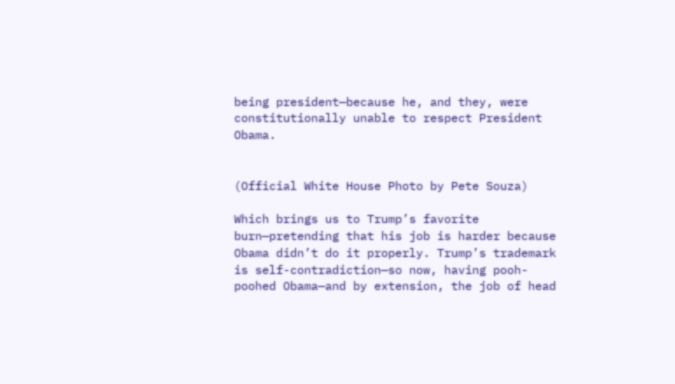being president—because he, and they, were constitutionally unable to respect President Obama.


(Official White House Photo by Pete Souza)

Which brings us to Trump’s favorite burn—pretending that his job is harder because Obama didn’t do it properly. Trump’s trademark is self-contradiction—so now, having pooh-poohed Obama—and by extension, the job of head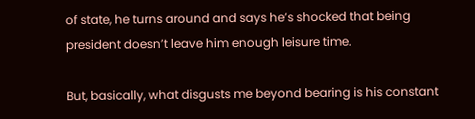of state, he turns around and says he’s shocked that being president doesn’t leave him enough leisure time.

But, basically, what disgusts me beyond bearing is his constant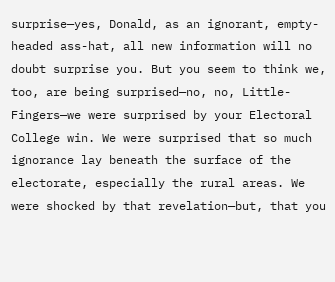surprise—yes, Donald, as an ignorant, empty-headed ass-hat, all new information will no doubt surprise you. But you seem to think we, too, are being surprised—no, no, Little-Fingers—we were surprised by your Electoral College win. We were surprised that so much ignorance lay beneath the surface of the electorate, especially the rural areas. We were shocked by that revelation—but, that you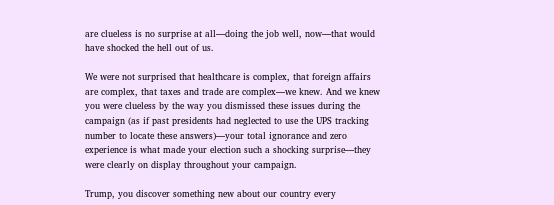are clueless is no surprise at all—doing the job well, now—that would have shocked the hell out of us.

We were not surprised that healthcare is complex, that foreign affairs are complex, that taxes and trade are complex—we knew. And we knew you were clueless by the way you dismissed these issues during the campaign (as if past presidents had neglected to use the UPS tracking number to locate these answers)—your total ignorance and zero experience is what made your election such a shocking surprise—they were clearly on display throughout your campaign.

Trump, you discover something new about our country every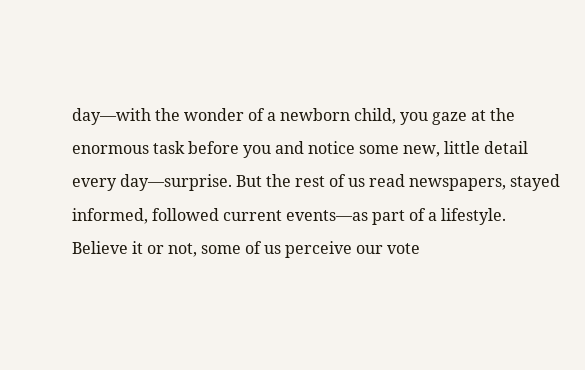day—with the wonder of a newborn child, you gaze at the enormous task before you and notice some new, little detail every day—surprise. But the rest of us read newspapers, stayed informed, followed current events—as part of a lifestyle. Believe it or not, some of us perceive our vote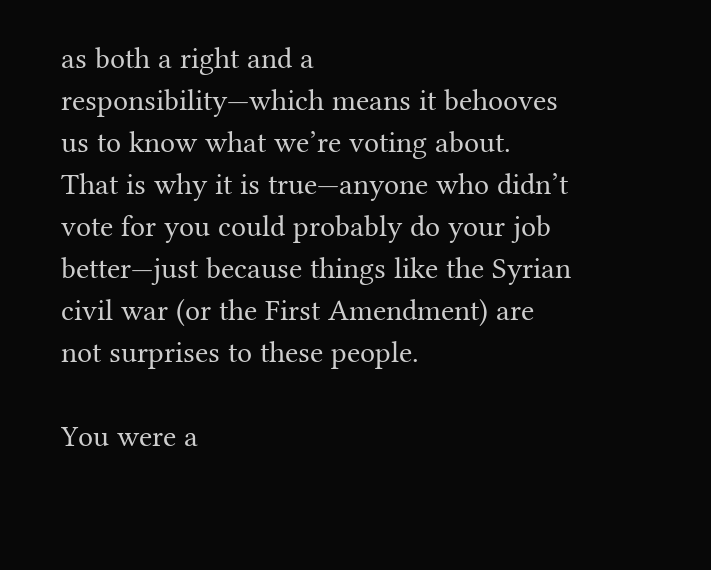as both a right and a responsibility—which means it behooves us to know what we’re voting about. That is why it is true—anyone who didn’t vote for you could probably do your job better—just because things like the Syrian civil war (or the First Amendment) are not surprises to these people.

You were a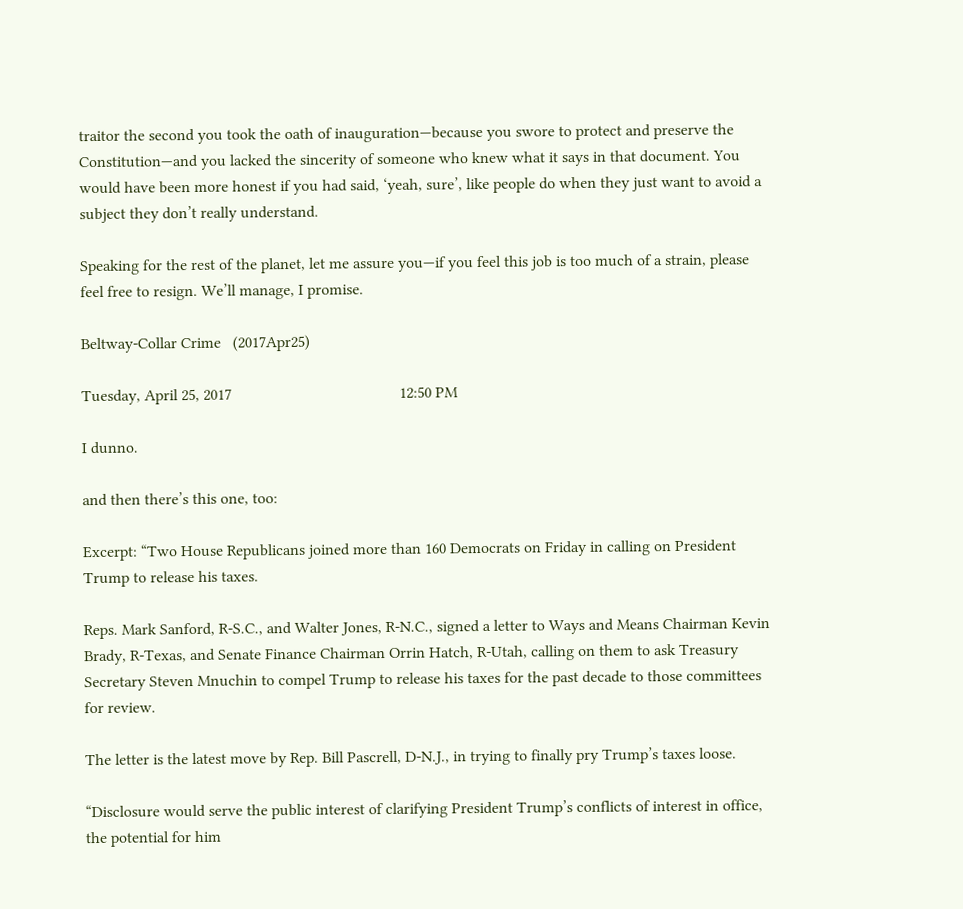traitor the second you took the oath of inauguration—because you swore to protect and preserve the Constitution—and you lacked the sincerity of someone who knew what it says in that document. You would have been more honest if you had said, ‘yeah, sure’, like people do when they just want to avoid a subject they don’t really understand.

Speaking for the rest of the planet, let me assure you—if you feel this job is too much of a strain, please feel free to resign. We’ll manage, I promise.

Beltway-Collar Crime   (2017Apr25)

Tuesday, April 25, 2017                                          12:50 PM

I dunno.

and then there’s this one, too:

Excerpt: “Two House Republicans joined more than 160 Democrats on Friday in calling on President Trump to release his taxes.

Reps. Mark Sanford, R-S.C., and Walter Jones, R-N.C., signed a letter to Ways and Means Chairman Kevin Brady, R-Texas, and Senate Finance Chairman Orrin Hatch, R-Utah, calling on them to ask Treasury Secretary Steven Mnuchin to compel Trump to release his taxes for the past decade to those committees for review.

The letter is the latest move by Rep. Bill Pascrell, D-N.J., in trying to finally pry Trump’s taxes loose.

“Disclosure would serve the public interest of clarifying President Trump’s conflicts of interest in office, the potential for him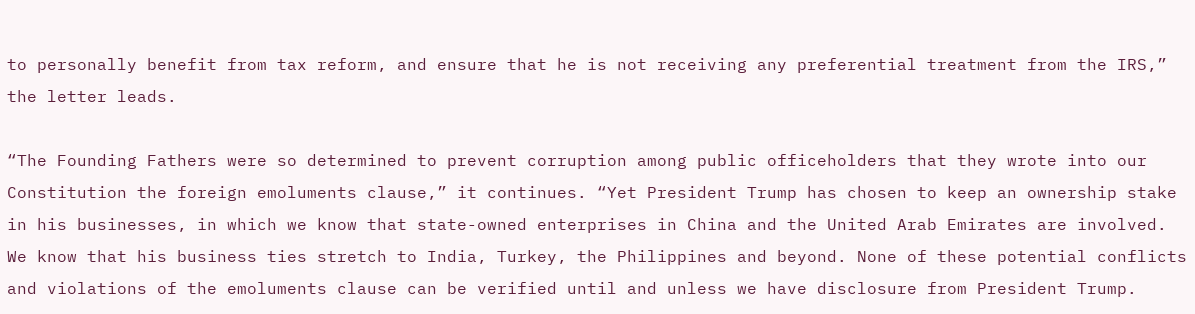to personally benefit from tax reform, and ensure that he is not receiving any preferential treatment from the IRS,” the letter leads.

“The Founding Fathers were so determined to prevent corruption among public officeholders that they wrote into our Constitution the foreign emoluments clause,” it continues. “Yet President Trump has chosen to keep an ownership stake in his businesses, in which we know that state-owned enterprises in China and the United Arab Emirates are involved. We know that his business ties stretch to India, Turkey, the Philippines and beyond. None of these potential conflicts and violations of the emoluments clause can be verified until and unless we have disclosure from President Trump.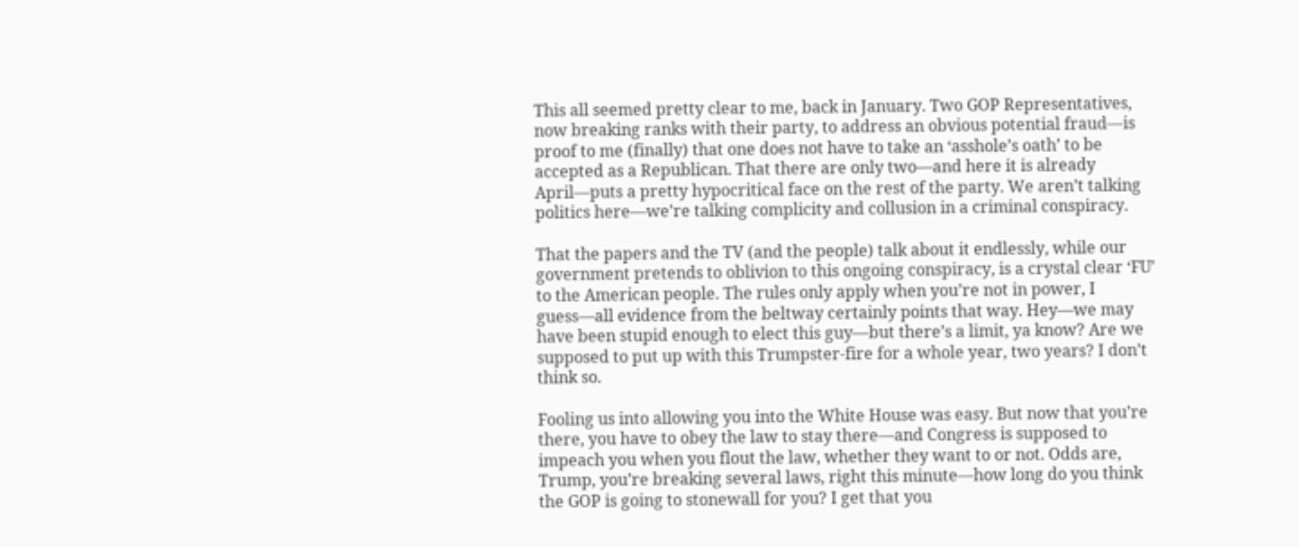This all seemed pretty clear to me, back in January. Two GOP Representatives, now breaking ranks with their party, to address an obvious potential fraud—is proof to me (finally) that one does not have to take an ‘asshole’s oath’ to be accepted as a Republican. That there are only two—and here it is already April—puts a pretty hypocritical face on the rest of the party. We aren’t talking politics here—we’re talking complicity and collusion in a criminal conspiracy.

That the papers and the TV (and the people) talk about it endlessly, while our government pretends to oblivion to this ongoing conspiracy, is a crystal clear ‘FU’ to the American people. The rules only apply when you’re not in power, I guess—all evidence from the beltway certainly points that way. Hey—we may have been stupid enough to elect this guy—but there’s a limit, ya know? Are we supposed to put up with this Trumpster-fire for a whole year, two years? I don’t think so.

Fooling us into allowing you into the White House was easy. But now that you’re there, you have to obey the law to stay there—and Congress is supposed to impeach you when you flout the law, whether they want to or not. Odds are, Trump, you’re breaking several laws, right this minute—how long do you think the GOP is going to stonewall for you? I get that you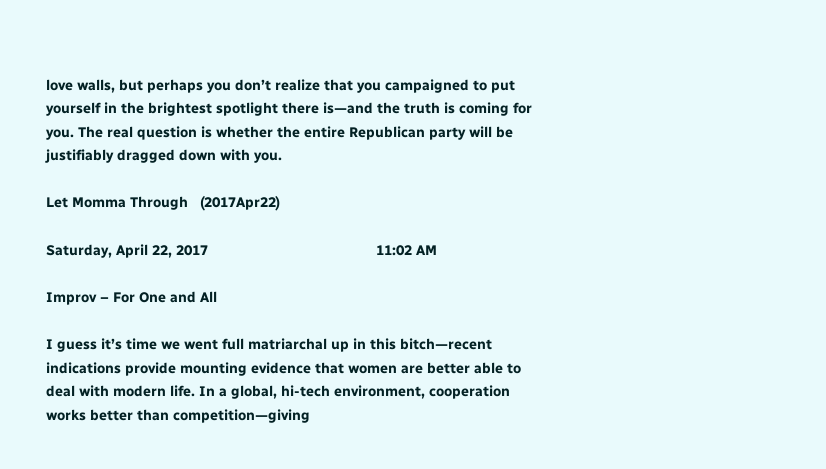love walls, but perhaps you don’t realize that you campaigned to put yourself in the brightest spotlight there is—and the truth is coming for you. The real question is whether the entire Republican party will be justifiably dragged down with you.

Let Momma Through   (2017Apr22)

Saturday, April 22, 2017                                          11:02 AM

Improv – For One and All

I guess it’s time we went full matriarchal up in this bitch—recent indications provide mounting evidence that women are better able to deal with modern life. In a global, hi-tech environment, cooperation works better than competition—giving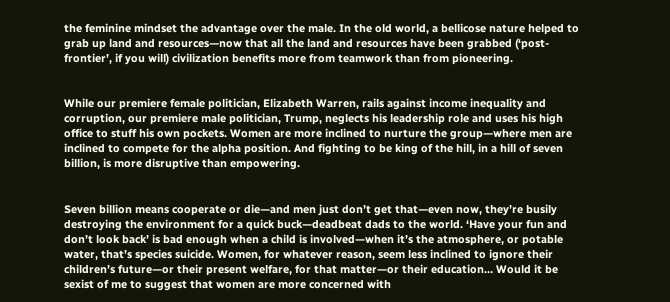the feminine mindset the advantage over the male. In the old world, a bellicose nature helped to grab up land and resources—now that all the land and resources have been grabbed (‘post-frontier’, if you will) civilization benefits more from teamwork than from pioneering.


While our premiere female politician, Elizabeth Warren, rails against income inequality and corruption, our premiere male politician, Trump, neglects his leadership role and uses his high office to stuff his own pockets. Women are more inclined to nurture the group—where men are inclined to compete for the alpha position. And fighting to be king of the hill, in a hill of seven billion, is more disruptive than empowering.


Seven billion means cooperate or die—and men just don’t get that—even now, they’re busily destroying the environment for a quick buck—deadbeat dads to the world. ‘Have your fun and don’t look back’ is bad enough when a child is involved—when it’s the atmosphere, or potable water, that’s species suicide. Women, for whatever reason, seem less inclined to ignore their children’s future—or their present welfare, for that matter—or their education… Would it be sexist of me to suggest that women are more concerned with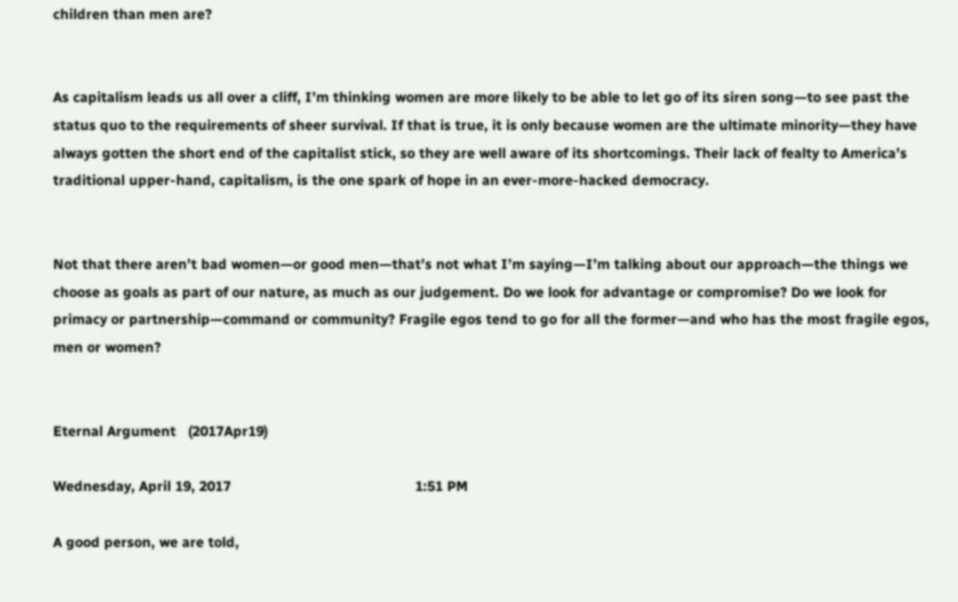children than men are?


As capitalism leads us all over a cliff, I’m thinking women are more likely to be able to let go of its siren song—to see past the status quo to the requirements of sheer survival. If that is true, it is only because women are the ultimate minority—they have always gotten the short end of the capitalist stick, so they are well aware of its shortcomings. Their lack of fealty to America’s traditional upper-hand, capitalism, is the one spark of hope in an ever-more-hacked democracy.


Not that there aren’t bad women—or good men—that’s not what I’m saying—I’m talking about our approach—the things we choose as goals as part of our nature, as much as our judgement. Do we look for advantage or compromise? Do we look for primacy or partnership—command or community? Fragile egos tend to go for all the former—and who has the most fragile egos, men or women?


Eternal Argument   (2017Apr19)

Wednesday, April 19, 2017                                              1:51 PM

A good person, we are told,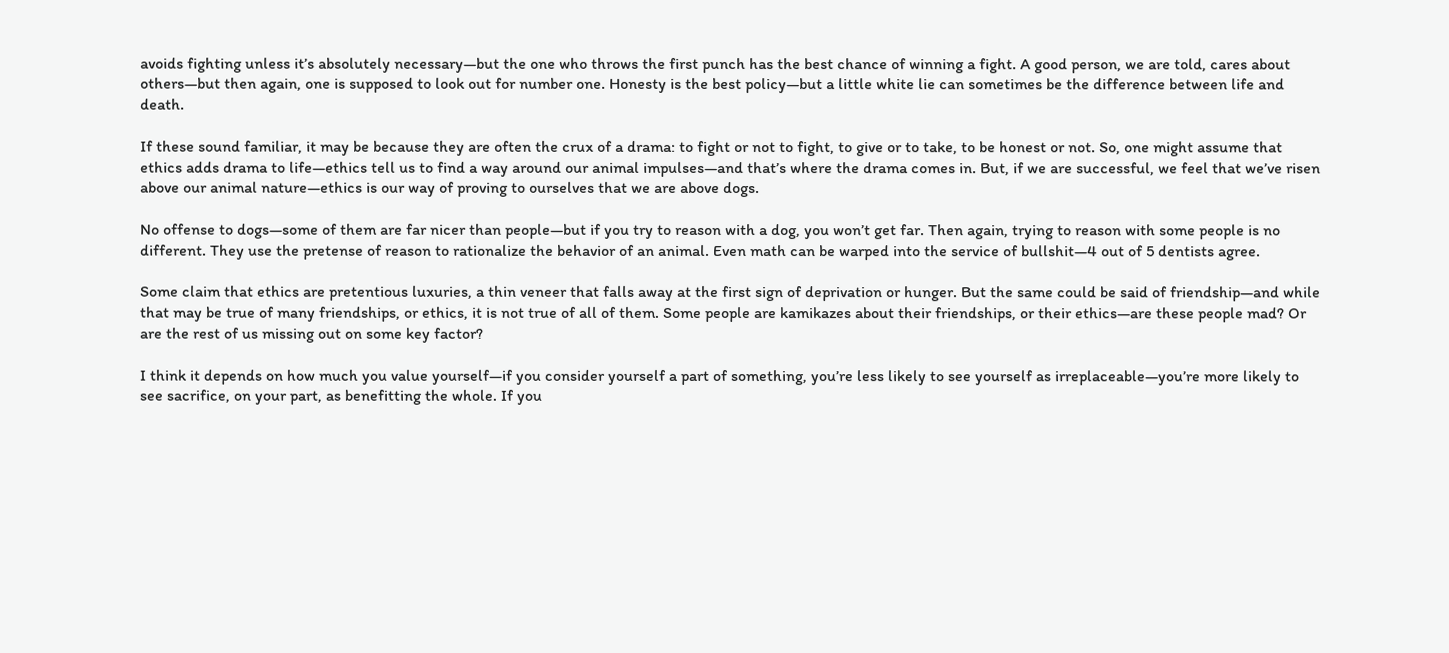avoids fighting unless it’s absolutely necessary—but the one who throws the first punch has the best chance of winning a fight. A good person, we are told, cares about others—but then again, one is supposed to look out for number one. Honesty is the best policy—but a little white lie can sometimes be the difference between life and death.

If these sound familiar, it may be because they are often the crux of a drama: to fight or not to fight, to give or to take, to be honest or not. So, one might assume that ethics adds drama to life—ethics tell us to find a way around our animal impulses—and that’s where the drama comes in. But, if we are successful, we feel that we’ve risen above our animal nature—ethics is our way of proving to ourselves that we are above dogs.

No offense to dogs—some of them are far nicer than people—but if you try to reason with a dog, you won’t get far. Then again, trying to reason with some people is no different. They use the pretense of reason to rationalize the behavior of an animal. Even math can be warped into the service of bullshit—4 out of 5 dentists agree.

Some claim that ethics are pretentious luxuries, a thin veneer that falls away at the first sign of deprivation or hunger. But the same could be said of friendship—and while that may be true of many friendships, or ethics, it is not true of all of them. Some people are kamikazes about their friendships, or their ethics—are these people mad? Or are the rest of us missing out on some key factor?

I think it depends on how much you value yourself—if you consider yourself a part of something, you’re less likely to see yourself as irreplaceable—you’re more likely to see sacrifice, on your part, as benefitting the whole. If you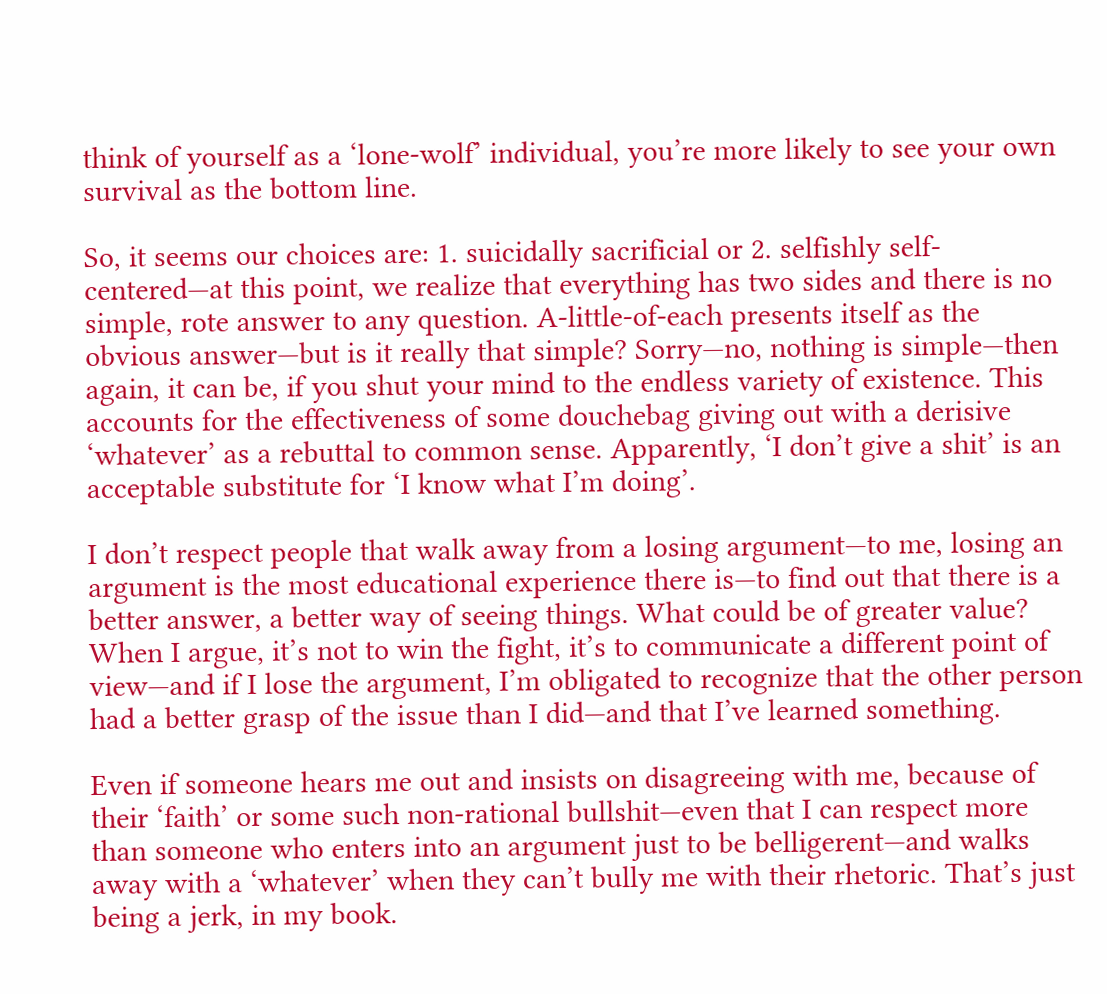think of yourself as a ‘lone-wolf’ individual, you’re more likely to see your own survival as the bottom line.

So, it seems our choices are: 1. suicidally sacrificial or 2. selfishly self-centered—at this point, we realize that everything has two sides and there is no simple, rote answer to any question. A-little-of-each presents itself as the obvious answer—but is it really that simple? Sorry—no, nothing is simple—then again, it can be, if you shut your mind to the endless variety of existence. This accounts for the effectiveness of some douchebag giving out with a derisive ‘whatever’ as a rebuttal to common sense. Apparently, ‘I don’t give a shit’ is an acceptable substitute for ‘I know what I’m doing’.

I don’t respect people that walk away from a losing argument—to me, losing an argument is the most educational experience there is—to find out that there is a better answer, a better way of seeing things. What could be of greater value? When I argue, it’s not to win the fight, it’s to communicate a different point of view—and if I lose the argument, I’m obligated to recognize that the other person had a better grasp of the issue than I did—and that I’ve learned something.

Even if someone hears me out and insists on disagreeing with me, because of their ‘faith’ or some such non-rational bullshit—even that I can respect more than someone who enters into an argument just to be belligerent—and walks away with a ‘whatever’ when they can’t bully me with their rhetoric. That’s just being a jerk, in my book.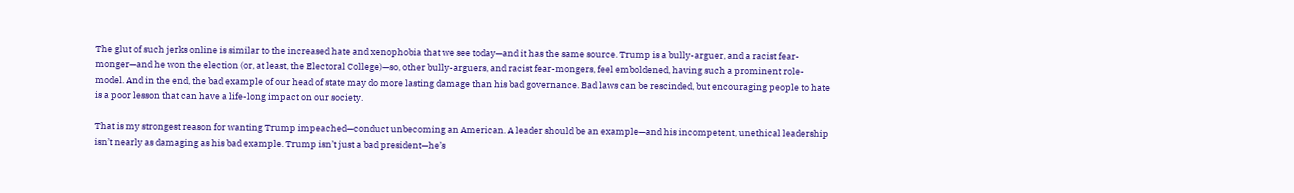The glut of such jerks online is similar to the increased hate and xenophobia that we see today—and it has the same source. Trump is a bully-arguer, and a racist fear-monger—and he won the election (or, at least, the Electoral College)—so, other bully-arguers, and racist fear-mongers, feel emboldened, having such a prominent role-model. And in the end, the bad example of our head of state may do more lasting damage than his bad governance. Bad laws can be rescinded, but encouraging people to hate is a poor lesson that can have a life-long impact on our society.

That is my strongest reason for wanting Trump impeached—conduct unbecoming an American. A leader should be an example—and his incompetent, unethical leadership isn’t nearly as damaging as his bad example. Trump isn’t just a bad president—he’s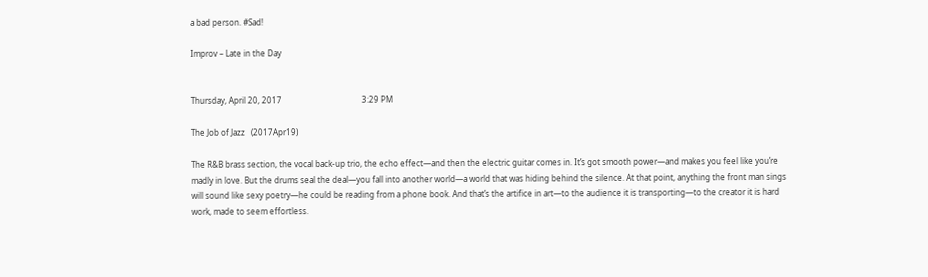a bad person. #Sad!

Improv – Late in the Day


Thursday, April 20, 2017                                        3:29 PM

The Job of Jazz   (2017Apr19)

The R&B brass section, the vocal back-up trio, the echo effect—and then the electric guitar comes in. It’s got smooth power—and makes you feel like you’re madly in love. But the drums seal the deal—you fall into another world—a world that was hiding behind the silence. At that point, anything the front man sings will sound like sexy poetry—he could be reading from a phone book. And that’s the artifice in art—to the audience it is transporting—to the creator it is hard work, made to seem effortless.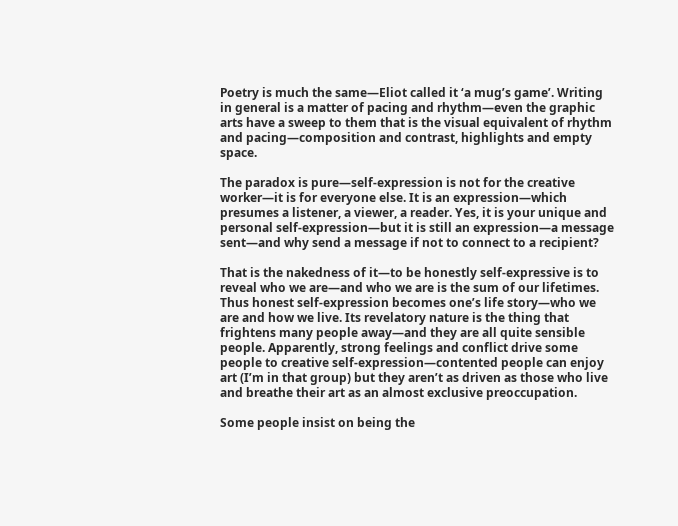Poetry is much the same—Eliot called it ‘a mug’s game’. Writing in general is a matter of pacing and rhythm—even the graphic arts have a sweep to them that is the visual equivalent of rhythm and pacing—composition and contrast, highlights and empty space.

The paradox is pure—self-expression is not for the creative worker—it is for everyone else. It is an expression—which presumes a listener, a viewer, a reader. Yes, it is your unique and personal self-expression—but it is still an expression—a message sent—and why send a message if not to connect to a recipient?

That is the nakedness of it—to be honestly self-expressive is to reveal who we are—and who we are is the sum of our lifetimes. Thus honest self-expression becomes one’s life story—who we are and how we live. Its revelatory nature is the thing that frightens many people away—and they are all quite sensible people. Apparently, strong feelings and conflict drive some people to creative self-expression—contented people can enjoy art (I’m in that group) but they aren’t as driven as those who live and breathe their art as an almost exclusive preoccupation.

Some people insist on being the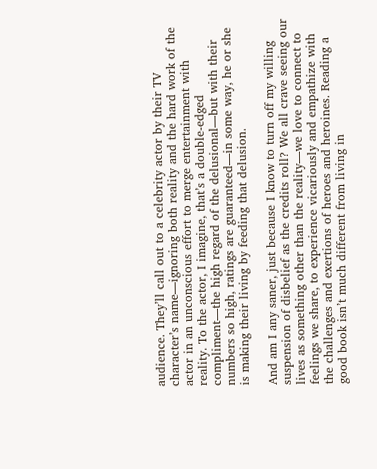audience. They’ll call out to a celebrity actor by their TV character’s name—ignoring both reality and the hard work of the actor in an unconscious effort to merge entertainment with reality. To the actor, I imagine, that’s a double-edged compliment—the high regard of the delusional—but with their numbers so high, ratings are guaranteed—in some way, he or she is making their living by feeding that delusion.

And am I any saner, just because I know to turn off my willing suspension of disbelief as the credits roll? We all crave seeing our lives as something other than the reality—we love to connect to feelings we share, to experience vicariously and empathize with the challenges and exertions of heroes and heroines. Reading a good book isn’t much different from living in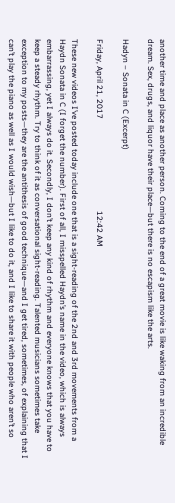another time and place as another person. Coming to the end of a great movie is like waking from an incredible dream. Sex, drugs, and liquor have their place—but there is no escapism like the arts.

Hadyn – Sonata in C (Excerpt)

Friday, April 21, 2017                                              12:42 AM

These new videos I’ve posted today include one that is a sight-reading of the 2nd and 3rd movements from a Haydn Sonata in C (I forget the number). First of all, I misspelled Haydn’s name in the video, which is always embarrassing, yet I always do it. Secondly, I don’t keep any kind of rhythm and everyone knows that you have to keep a steady rhythm. Try to think of it as conversational sight-reading. Talented musicians sometimes take exception to my posts—they are the antithesis of good technique—and I get tired, sometimes, of explaining that I can’t play the piano as well as I would wish—but I like to do it, and I like to share it with people who aren’t so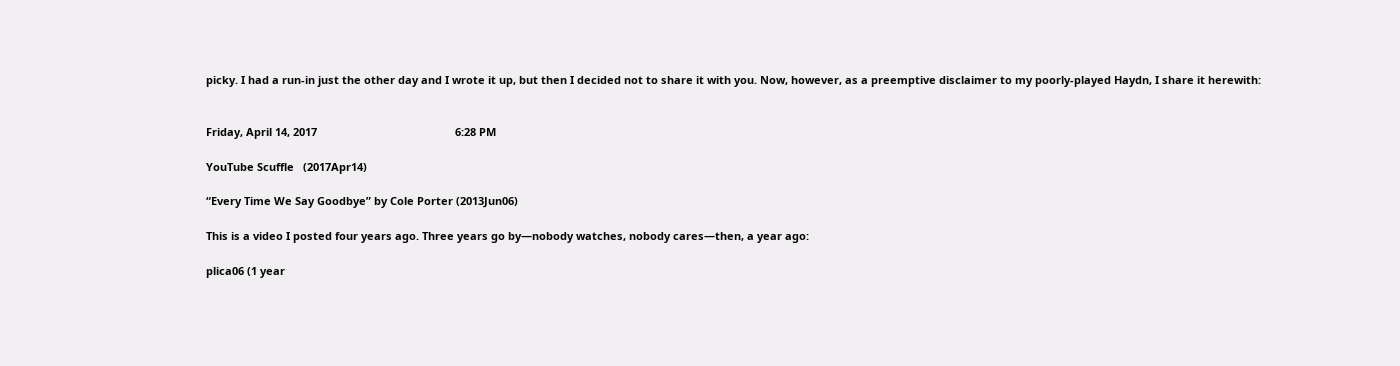picky. I had a run-in just the other day and I wrote it up, but then I decided not to share it with you. Now, however, as a preemptive disclaimer to my poorly-played Haydn, I share it herewith:


Friday, April 14, 2017                                              6:28 PM

YouTube Scuffle   (2017Apr14)

“Every Time We Say Goodbye” by Cole Porter (2013Jun06)

This is a video I posted four years ago. Three years go by—nobody watches, nobody cares—then, a year ago:

plica06 (1 year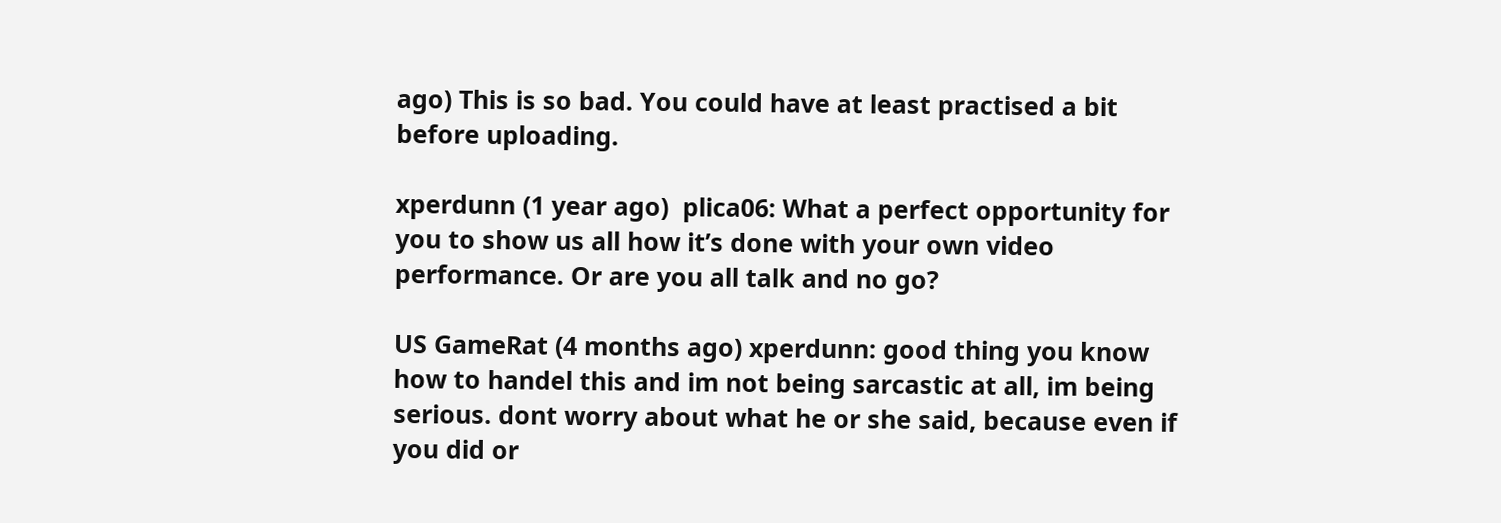ago) This is so bad. You could have at least practised a bit before uploading.

xperdunn (1 year ago)  plica06: What a perfect opportunity for you to show us all how it’s done with your own video performance. Or are you all talk and no go?

US GameRat (4 months ago) xperdunn: good thing you know how to handel this and im not being sarcastic at all, im being serious. dont worry about what he or she said, because even if you did or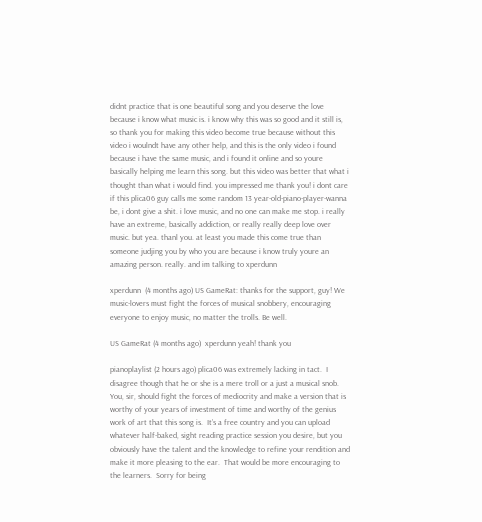didnt practice that is one beautiful song and you deserve the love because i know what music is. i know why this was so good and it still is, so thank you for making this video become true because without this video i woulndt have any other help, and this is the only video i found because i have the same music, and i found it online and so youre basically helping me learn this song. but this video was better that what i thought than what i would find. you impressed me thank you! i dont care if this plica06 guy calls me some random 13 year-old-piano-player-wanna be, i dont give a shit. i love music, and no one can make me stop. i really have an extreme, basically addiction, or really really deep love over music. but yea. thanl you. at least you made this come true than someone judjing you by who you are because i know truly youre an amazing person. really. and im talking to xperdunn

xperdunn  (4 months ago) US GameRat: thanks for the support, guy! We music-lovers must fight the forces of musical snobbery, encouraging everyone to enjoy music, no matter the trolls. Be well.

US GameRat (4 months ago)  xperdunn yeah! thank you

pianoplaylist (2 hours ago) plica06 was extremely lacking in tact.  I disagree though that he or she is a mere troll or a just a musical snob.  You, sir, should fight the forces of mediocrity and make a version that is worthy of your years of investment of time and worthy of the genius work of art that this song is.  It’s a free country and you can upload whatever half-baked, sight reading practice session you desire, but you obviously have the talent and the knowledge to refine your rendition and make it more pleasing to the ear.  That would be more encouraging to the learners.  Sorry for being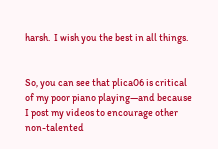harsh.  I wish you the best in all things.


So, you can see that plica06 is critical of my poor piano playing—and because I post my videos to encourage other non-talented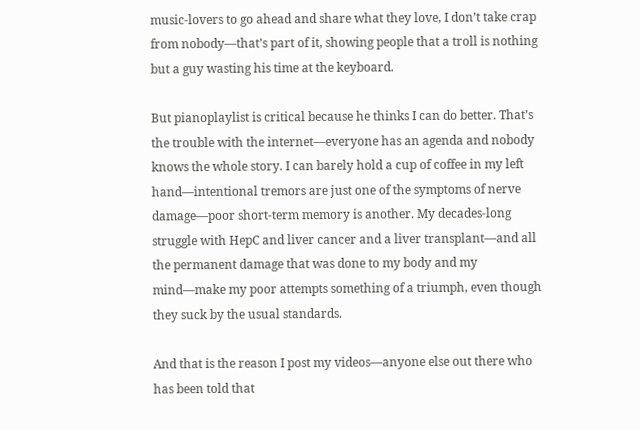music-lovers to go ahead and share what they love, I don’t take crap from nobody—that’s part of it, showing people that a troll is nothing but a guy wasting his time at the keyboard.

But pianoplaylist is critical because he thinks I can do better. That’s the trouble with the internet—everyone has an agenda and nobody knows the whole story. I can barely hold a cup of coffee in my left hand—intentional tremors are just one of the symptoms of nerve damage—poor short-term memory is another. My decades-long struggle with HepC and liver cancer and a liver transplant—and all the permanent damage that was done to my body and my mind—make my poor attempts something of a triumph, even though they suck by the usual standards.

And that is the reason I post my videos—anyone else out there who has been told that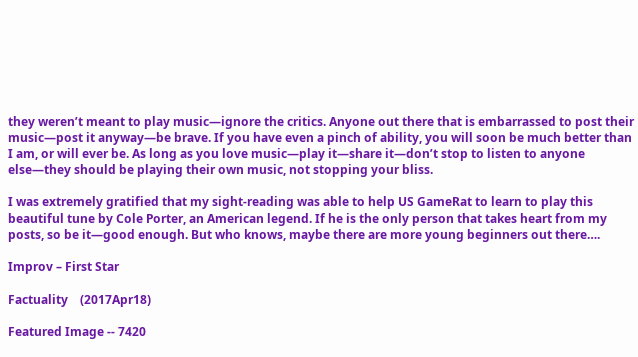they weren’t meant to play music—ignore the critics. Anyone out there that is embarrassed to post their music—post it anyway—be brave. If you have even a pinch of ability, you will soon be much better than I am, or will ever be. As long as you love music—play it—share it—don’t stop to listen to anyone else—they should be playing their own music, not stopping your bliss.

I was extremely gratified that my sight-reading was able to help US GameRat to learn to play this beautiful tune by Cole Porter, an American legend. If he is the only person that takes heart from my posts, so be it—good enough. But who knows, maybe there are more young beginners out there….

Improv – First Star

Factuality    (2017Apr18)

Featured Image -- 7420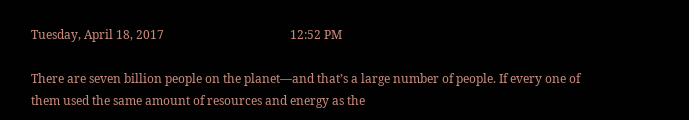Tuesday, April 18, 2017                                          12:52 PM

There are seven billion people on the planet—and that’s a large number of people. If every one of them used the same amount of resources and energy as the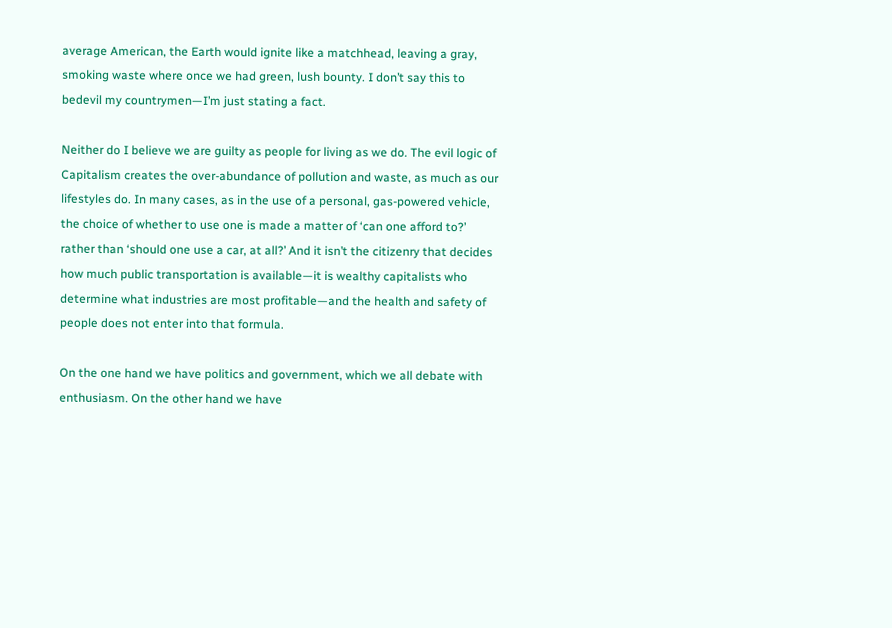average American, the Earth would ignite like a matchhead, leaving a gray, smoking waste where once we had green, lush bounty. I don’t say this to bedevil my countrymen—I’m just stating a fact.

Neither do I believe we are guilty as people for living as we do. The evil logic of Capitalism creates the over-abundance of pollution and waste, as much as our lifestyles do. In many cases, as in the use of a personal, gas-powered vehicle, the choice of whether to use one is made a matter of ‘can one afford to?’ rather than ‘should one use a car, at all?’ And it isn’t the citizenry that decides how much public transportation is available—it is wealthy capitalists who determine what industries are most profitable—and the health and safety of people does not enter into that formula.

On the one hand we have politics and government, which we all debate with enthusiasm. On the other hand we have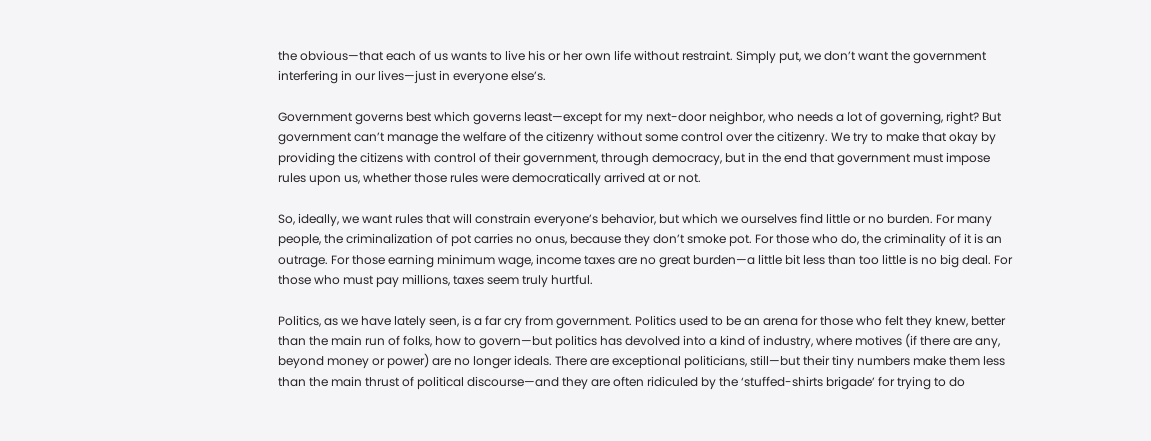the obvious—that each of us wants to live his or her own life without restraint. Simply put, we don’t want the government interfering in our lives—just in everyone else’s.

Government governs best which governs least—except for my next-door neighbor, who needs a lot of governing, right? But government can’t manage the welfare of the citizenry without some control over the citizenry. We try to make that okay by providing the citizens with control of their government, through democracy, but in the end that government must impose rules upon us, whether those rules were democratically arrived at or not.

So, ideally, we want rules that will constrain everyone’s behavior, but which we ourselves find little or no burden. For many people, the criminalization of pot carries no onus, because they don’t smoke pot. For those who do, the criminality of it is an outrage. For those earning minimum wage, income taxes are no great burden—a little bit less than too little is no big deal. For those who must pay millions, taxes seem truly hurtful.

Politics, as we have lately seen, is a far cry from government. Politics used to be an arena for those who felt they knew, better than the main run of folks, how to govern—but politics has devolved into a kind of industry, where motives (if there are any, beyond money or power) are no longer ideals. There are exceptional politicians, still—but their tiny numbers make them less than the main thrust of political discourse—and they are often ridiculed by the ‘stuffed-shirts brigade’ for trying to do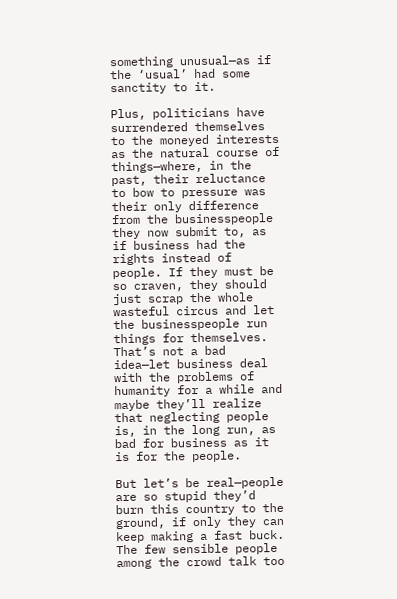something unusual—as if the ‘usual’ had some sanctity to it.

Plus, politicians have surrendered themselves to the moneyed interests as the natural course of things—where, in the past, their reluctance to bow to pressure was their only difference from the businesspeople they now submit to, as if business had the rights instead of people. If they must be so craven, they should just scrap the whole wasteful circus and let the businesspeople run things for themselves. That’s not a bad idea—let business deal with the problems of humanity for a while and maybe they’ll realize that neglecting people is, in the long run, as bad for business as it is for the people.

But let’s be real—people are so stupid they’d burn this country to the ground, if only they can keep making a fast buck. The few sensible people among the crowd talk too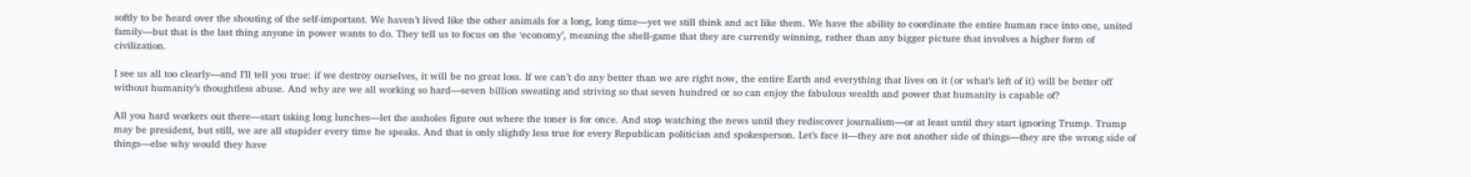softly to be heard over the shouting of the self-important. We haven’t lived like the other animals for a long, long time—yet we still think and act like them. We have the ability to coordinate the entire human race into one, united family—but that is the last thing anyone in power wants to do. They tell us to focus on the ‘economy’, meaning the shell-game that they are currently winning, rather than any bigger picture that involves a higher form of civilization.

I see us all too clearly—and I’ll tell you true: if we destroy ourselves, it will be no great loss. If we can’t do any better than we are right now, the entire Earth and everything that lives on it (or what’s left of it) will be better off without humanity’s thoughtless abuse. And why are we all working so hard—seven billion sweating and striving so that seven hundred or so can enjoy the fabulous wealth and power that humanity is capable of?

All you hard workers out there—start taking long lunches—let the assholes figure out where the toner is for once. And stop watching the news until they rediscover journalism—or at least until they start ignoring Trump. Trump may be president, but still, we are all stupider every time he speaks. And that is only slightly less true for every Republican politician and spokesperson. Let’s face it—they are not another side of things—they are the wrong side of things—else why would they have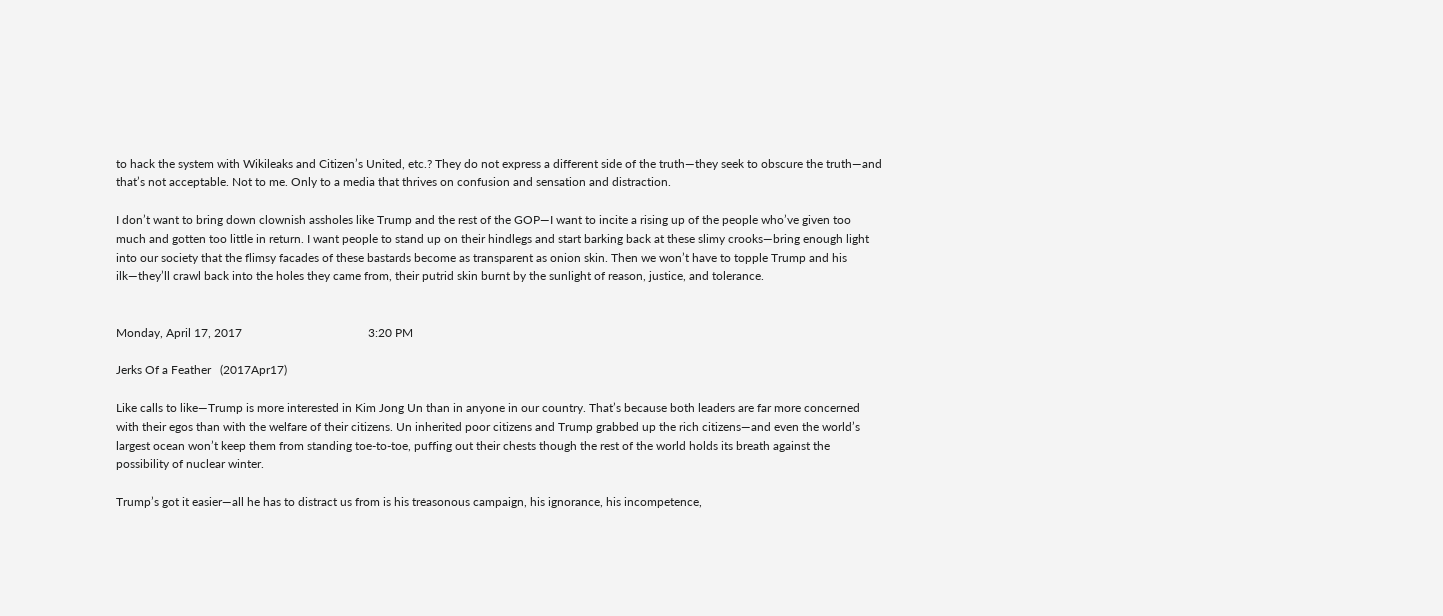to hack the system with Wikileaks and Citizen’s United, etc.? They do not express a different side of the truth—they seek to obscure the truth—and that’s not acceptable. Not to me. Only to a media that thrives on confusion and sensation and distraction.

I don’t want to bring down clownish assholes like Trump and the rest of the GOP—I want to incite a rising up of the people who’ve given too much and gotten too little in return. I want people to stand up on their hindlegs and start barking back at these slimy crooks—bring enough light into our society that the flimsy facades of these bastards become as transparent as onion skin. Then we won’t have to topple Trump and his ilk—they’ll crawl back into the holes they came from, their putrid skin burnt by the sunlight of reason, justice, and tolerance.


Monday, April 17, 2017                                          3:20 PM

Jerks Of a Feather   (2017Apr17)

Like calls to like—Trump is more interested in Kim Jong Un than in anyone in our country. That’s because both leaders are far more concerned with their egos than with the welfare of their citizens. Un inherited poor citizens and Trump grabbed up the rich citizens—and even the world’s largest ocean won’t keep them from standing toe-to-toe, puffing out their chests though the rest of the world holds its breath against the possibility of nuclear winter.

Trump’s got it easier—all he has to distract us from is his treasonous campaign, his ignorance, his incompetence,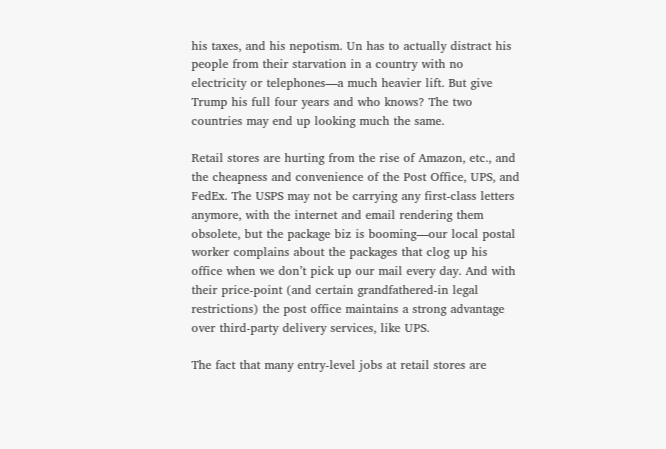his taxes, and his nepotism. Un has to actually distract his people from their starvation in a country with no electricity or telephones—a much heavier lift. But give Trump his full four years and who knows? The two countries may end up looking much the same.

Retail stores are hurting from the rise of Amazon, etc., and the cheapness and convenience of the Post Office, UPS, and FedEx. The USPS may not be carrying any first-class letters anymore, with the internet and email rendering them obsolete, but the package biz is booming—our local postal worker complains about the packages that clog up his office when we don’t pick up our mail every day. And with their price-point (and certain grandfathered-in legal restrictions) the post office maintains a strong advantage over third-party delivery services, like UPS.

The fact that many entry-level jobs at retail stores are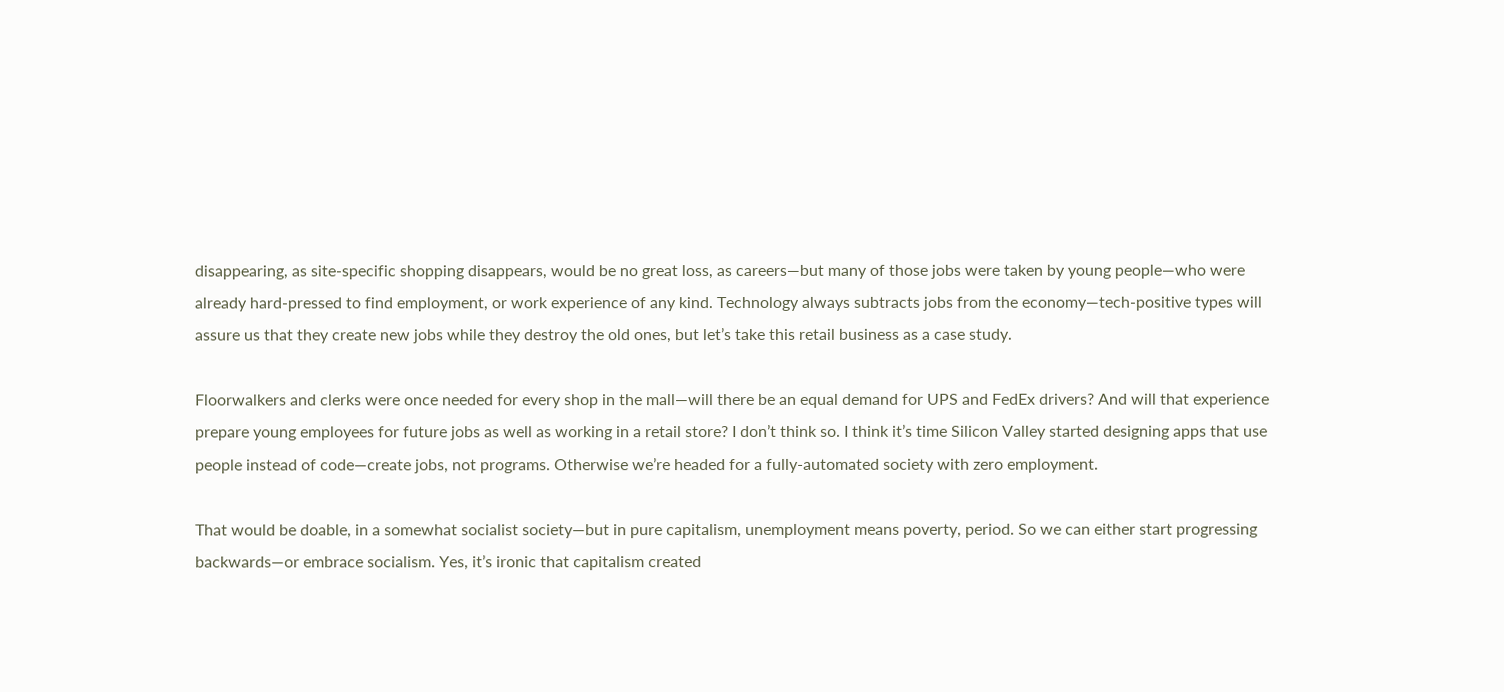disappearing, as site-specific shopping disappears, would be no great loss, as careers—but many of those jobs were taken by young people—who were already hard-pressed to find employment, or work experience of any kind. Technology always subtracts jobs from the economy—tech-positive types will assure us that they create new jobs while they destroy the old ones, but let’s take this retail business as a case study.

Floorwalkers and clerks were once needed for every shop in the mall—will there be an equal demand for UPS and FedEx drivers? And will that experience prepare young employees for future jobs as well as working in a retail store? I don’t think so. I think it’s time Silicon Valley started designing apps that use people instead of code—create jobs, not programs. Otherwise we’re headed for a fully-automated society with zero employment.

That would be doable, in a somewhat socialist society—but in pure capitalism, unemployment means poverty, period. So we can either start progressing backwards—or embrace socialism. Yes, it’s ironic that capitalism created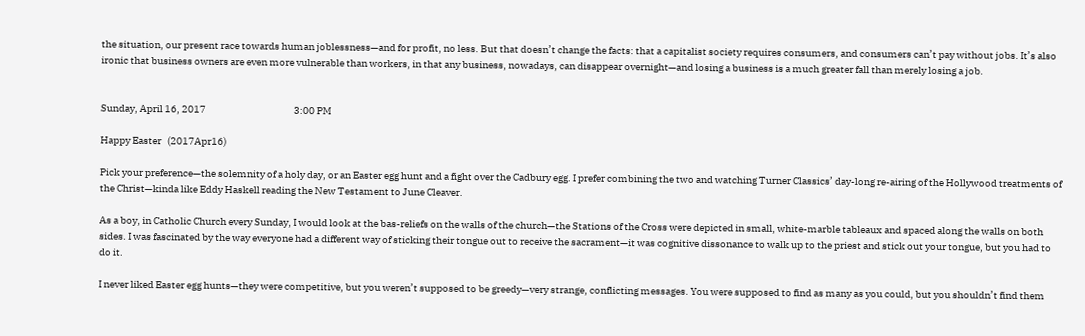the situation, our present race towards human joblessness—and for profit, no less. But that doesn’t change the facts: that a capitalist society requires consumers, and consumers can’t pay without jobs. It’s also ironic that business owners are even more vulnerable than workers, in that any business, nowadays, can disappear overnight—and losing a business is a much greater fall than merely losing a job.


Sunday, April 16, 2017                                            3:00 PM

Happy Easter   (2017Apr16)

Pick your preference—the solemnity of a holy day, or an Easter egg hunt and a fight over the Cadbury egg. I prefer combining the two and watching Turner Classics’ day-long re-airing of the Hollywood treatments of the Christ—kinda like Eddy Haskell reading the New Testament to June Cleaver.

As a boy, in Catholic Church every Sunday, I would look at the bas-reliefs on the walls of the church—the Stations of the Cross were depicted in small, white-marble tableaux and spaced along the walls on both sides. I was fascinated by the way everyone had a different way of sticking their tongue out to receive the sacrament—it was cognitive dissonance to walk up to the priest and stick out your tongue, but you had to do it.

I never liked Easter egg hunts—they were competitive, but you weren’t supposed to be greedy—very strange, conflicting messages. You were supposed to find as many as you could, but you shouldn’t find them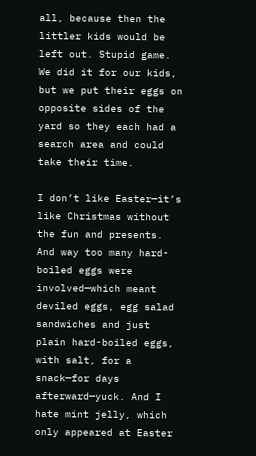all, because then the littler kids would be left out. Stupid game. We did it for our kids, but we put their eggs on opposite sides of the yard so they each had a search area and could take their time.

I don’t like Easter—it’s like Christmas without the fun and presents. And way too many hard-boiled eggs were involved—which meant deviled eggs, egg salad sandwiches and just plain hard-boiled eggs, with salt, for a snack—for days afterward—yuck. And I hate mint jelly, which only appeared at Easter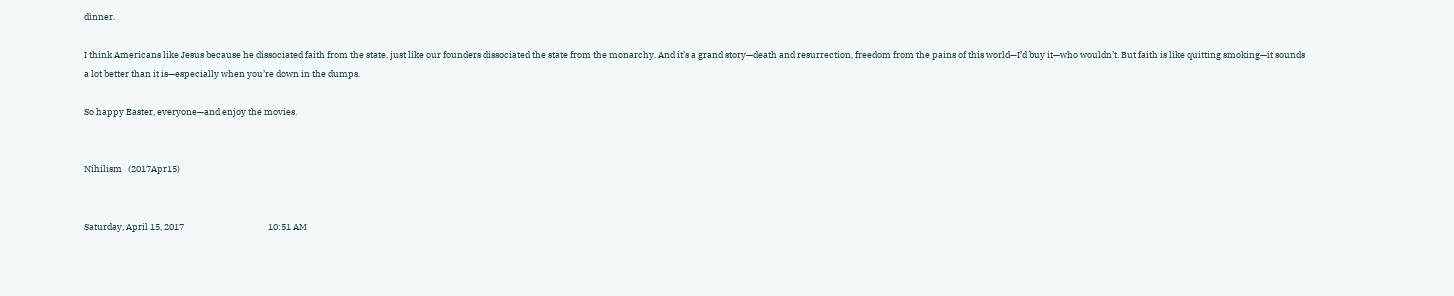dinner.

I think Americans like Jesus because he dissociated faith from the state, just like our founders dissociated the state from the monarchy. And it’s a grand story—death and resurrection, freedom from the pains of this world—I’d buy it—who wouldn’t. But faith is like quitting smoking—it sounds a lot better than it is—especially when you’re down in the dumps.

So happy Easter, everyone—and enjoy the movies.


Nihilism   (2017Apr15)


Saturday, April 15, 2017                                          10:51 AM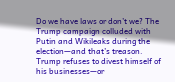Do we have laws or don’t we? The Trump campaign colluded with Putin and Wikileaks during the election—and that’s treason. Trump refuses to divest himself of his businesses—or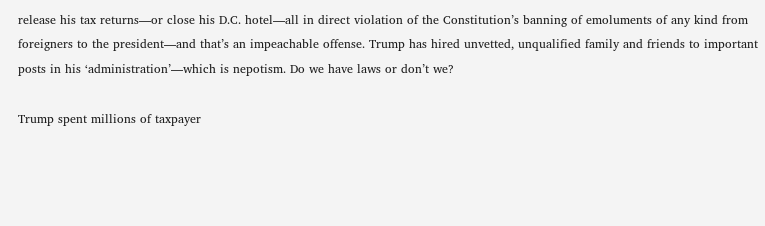release his tax returns—or close his D.C. hotel—all in direct violation of the Constitution’s banning of emoluments of any kind from foreigners to the president—and that’s an impeachable offense. Trump has hired unvetted, unqualified family and friends to important posts in his ‘administration’—which is nepotism. Do we have laws or don’t we?

Trump spent millions of taxpayer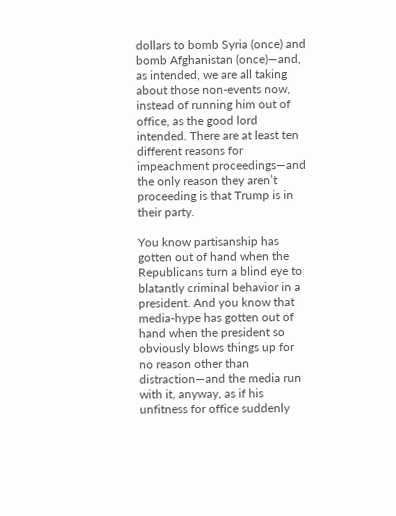dollars to bomb Syria (once) and bomb Afghanistan (once)—and, as intended, we are all taking about those non-events now, instead of running him out of office, as the good lord intended. There are at least ten different reasons for impeachment proceedings—and the only reason they aren’t proceeding is that Trump is in their party.

You know partisanship has gotten out of hand when the Republicans turn a blind eye to blatantly criminal behavior in a president. And you know that media-hype has gotten out of hand when the president so obviously blows things up for no reason other than distraction—and the media run with it, anyway, as if his unfitness for office suddenly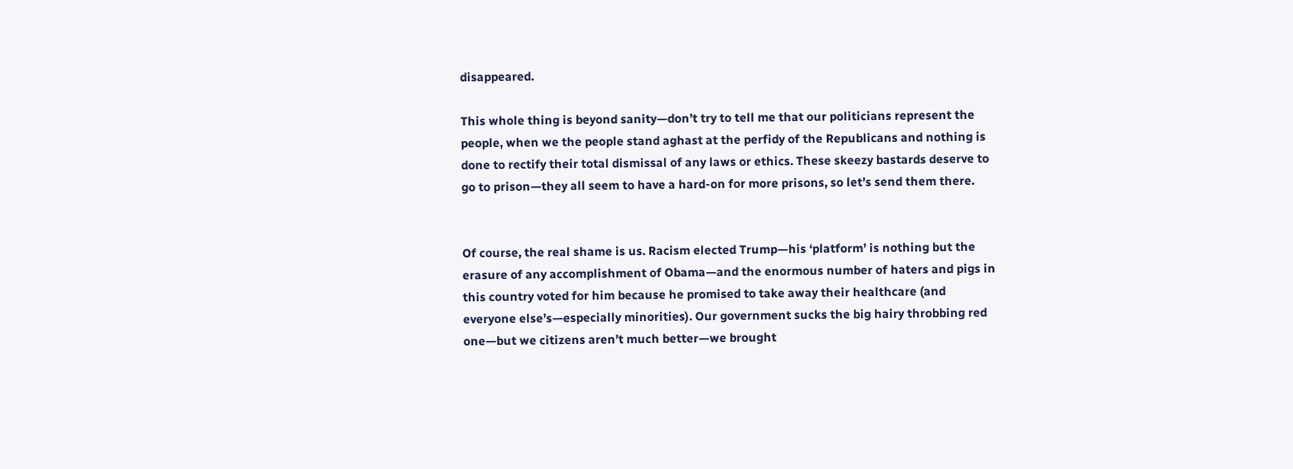disappeared.

This whole thing is beyond sanity—don’t try to tell me that our politicians represent the people, when we the people stand aghast at the perfidy of the Republicans and nothing is done to rectify their total dismissal of any laws or ethics. These skeezy bastards deserve to go to prison—they all seem to have a hard-on for more prisons, so let’s send them there.


Of course, the real shame is us. Racism elected Trump—his ‘platform’ is nothing but the erasure of any accomplishment of Obama—and the enormous number of haters and pigs in this country voted for him because he promised to take away their healthcare (and everyone else’s—especially minorities). Our government sucks the big hairy throbbing red one—but we citizens aren’t much better—we brought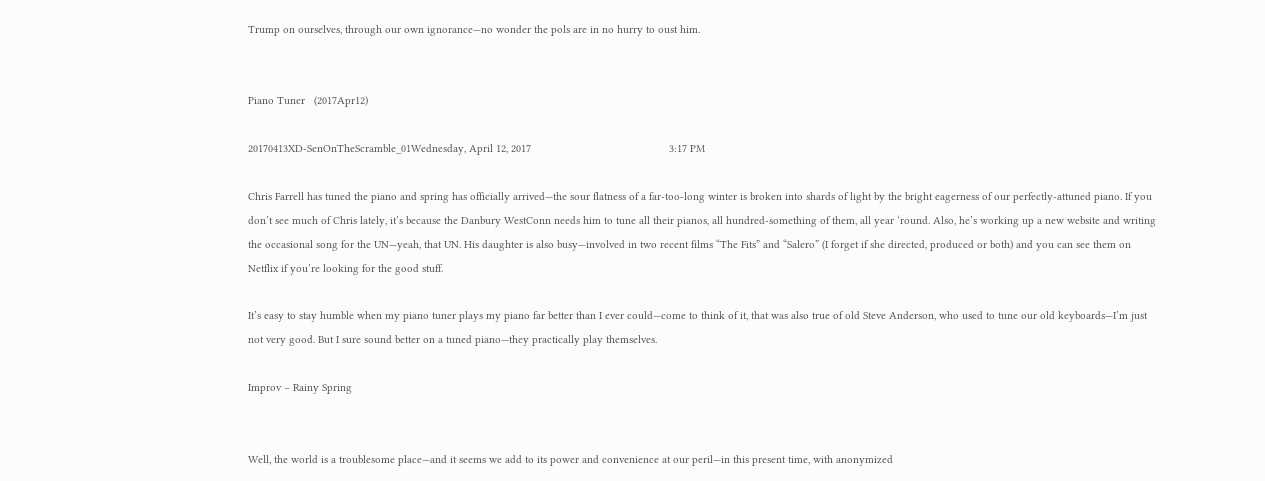Trump on ourselves, through our own ignorance—no wonder the pols are in no hurry to oust him.


Piano Tuner   (2017Apr12)

20170413XD-SenOnTheScramble_01Wednesday, April 12, 2017                                              3:17 PM

Chris Farrell has tuned the piano and spring has officially arrived—the sour flatness of a far-too-long winter is broken into shards of light by the bright eagerness of our perfectly-attuned piano. If you don’t see much of Chris lately, it’s because the Danbury WestConn needs him to tune all their pianos, all hundred-something of them, all year ‘round. Also, he’s working up a new website and writing the occasional song for the UN—yeah, that UN. His daughter is also busy—involved in two recent films “The Fits” and “Salero” (I forget if she directed, produced or both) and you can see them on Netflix if you’re looking for the good stuff.

It’s easy to stay humble when my piano tuner plays my piano far better than I ever could—come to think of it, that was also true of old Steve Anderson, who used to tune our old keyboards—I’m just not very good. But I sure sound better on a tuned piano—they practically play themselves.

Improv – Rainy Spring


Well, the world is a troublesome place—and it seems we add to its power and convenience at our peril—in this present time, with anonymized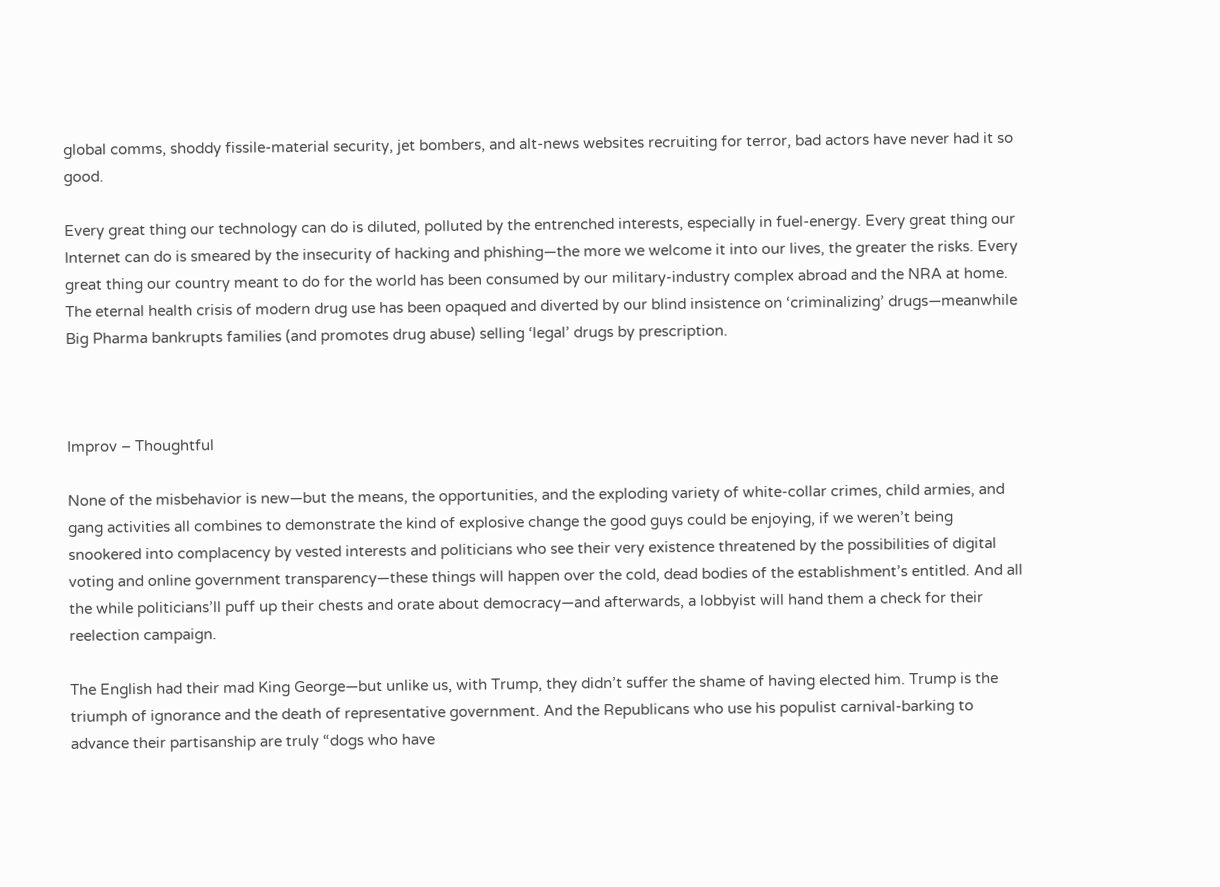global comms, shoddy fissile-material security, jet bombers, and alt-news websites recruiting for terror, bad actors have never had it so good.

Every great thing our technology can do is diluted, polluted by the entrenched interests, especially in fuel-energy. Every great thing our Internet can do is smeared by the insecurity of hacking and phishing—the more we welcome it into our lives, the greater the risks. Every great thing our country meant to do for the world has been consumed by our military-industry complex abroad and the NRA at home. The eternal health crisis of modern drug use has been opaqued and diverted by our blind insistence on ‘criminalizing’ drugs—meanwhile Big Pharma bankrupts families (and promotes drug abuse) selling ‘legal’ drugs by prescription.



Improv – Thoughtful

None of the misbehavior is new—but the means, the opportunities, and the exploding variety of white-collar crimes, child armies, and gang activities all combines to demonstrate the kind of explosive change the good guys could be enjoying, if we weren’t being snookered into complacency by vested interests and politicians who see their very existence threatened by the possibilities of digital voting and online government transparency—these things will happen over the cold, dead bodies of the establishment’s entitled. And all the while politicians’ll puff up their chests and orate about democracy—and afterwards, a lobbyist will hand them a check for their reelection campaign.

The English had their mad King George—but unlike us, with Trump, they didn’t suffer the shame of having elected him. Trump is the triumph of ignorance and the death of representative government. And the Republicans who use his populist carnival-barking to advance their partisanship are truly “dogs who have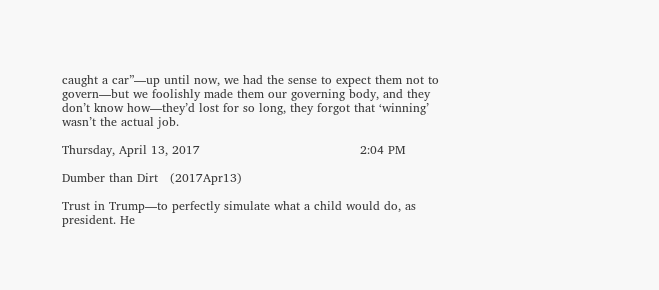caught a car”—up until now, we had the sense to expect them not to govern—but we foolishly made them our governing body, and they don’t know how—they’d lost for so long, they forgot that ‘winning’ wasn’t the actual job.

Thursday, April 13, 2017                                        2:04 PM

Dumber than Dirt   (2017Apr13)

Trust in Trump—to perfectly simulate what a child would do, as president. He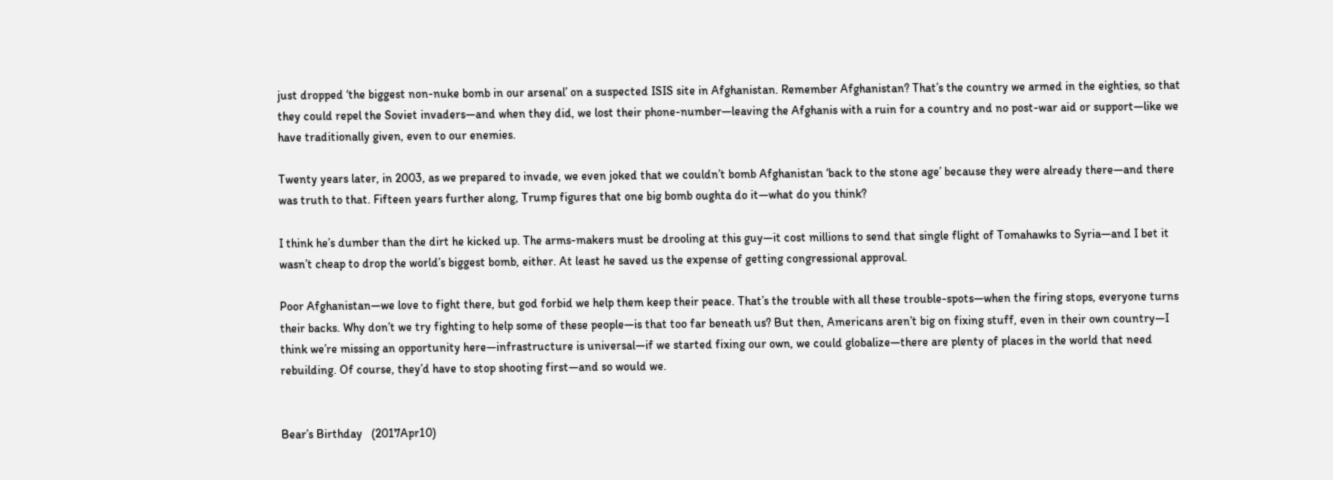just dropped ‘the biggest non-nuke bomb in our arsenal’ on a suspected ISIS site in Afghanistan. Remember Afghanistan? That’s the country we armed in the eighties, so that they could repel the Soviet invaders—and when they did, we lost their phone-number—leaving the Afghanis with a ruin for a country and no post-war aid or support—like we have traditionally given, even to our enemies.

Twenty years later, in 2003, as we prepared to invade, we even joked that we couldn’t bomb Afghanistan ‘back to the stone age’ because they were already there—and there was truth to that. Fifteen years further along, Trump figures that one big bomb oughta do it—what do you think?

I think he’s dumber than the dirt he kicked up. The arms-makers must be drooling at this guy—it cost millions to send that single flight of Tomahawks to Syria—and I bet it wasn’t cheap to drop the world’s biggest bomb, either. At least he saved us the expense of getting congressional approval.

Poor Afghanistan—we love to fight there, but god forbid we help them keep their peace. That’s the trouble with all these trouble-spots—when the firing stops, everyone turns their backs. Why don’t we try fighting to help some of these people—is that too far beneath us? But then, Americans aren’t big on fixing stuff, even in their own country—I think we’re missing an opportunity here—infrastructure is universal—if we started fixing our own, we could globalize—there are plenty of places in the world that need rebuilding. Of course, they’d have to stop shooting first—and so would we.


Bear’s Birthday   (2017Apr10)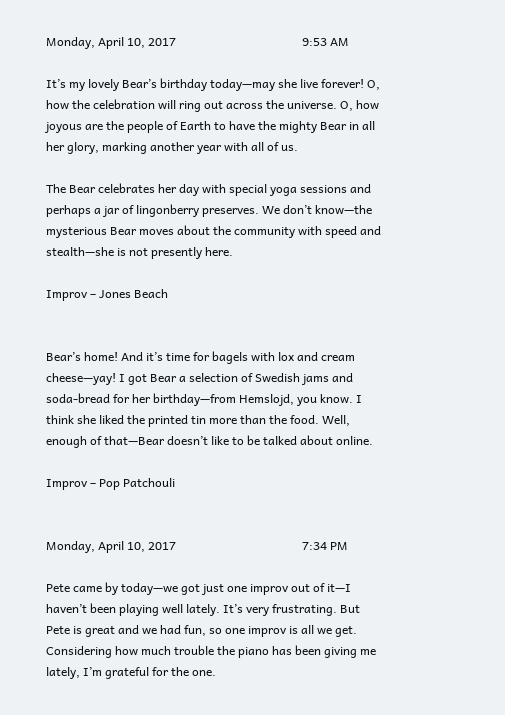Monday, April 10, 2017                                          9:53 AM

It’s my lovely Bear’s birthday today—may she live forever! O, how the celebration will ring out across the universe. O, how joyous are the people of Earth to have the mighty Bear in all her glory, marking another year with all of us.

The Bear celebrates her day with special yoga sessions and perhaps a jar of lingonberry preserves. We don’t know—the mysterious Bear moves about the community with speed and stealth—she is not presently here.

Improv – Jones Beach


Bear’s home! And it’s time for bagels with lox and cream cheese—yay! I got Bear a selection of Swedish jams and soda-bread for her birthday—from Hemslojd, you know. I think she liked the printed tin more than the food. Well, enough of that—Bear doesn’t like to be talked about online.

Improv – Pop Patchouli


Monday, April 10, 2017                                          7:34 PM

Pete came by today—we got just one improv out of it—I haven’t been playing well lately. It’s very frustrating. But Pete is great and we had fun, so one improv is all we get. Considering how much trouble the piano has been giving me lately, I’m grateful for the one.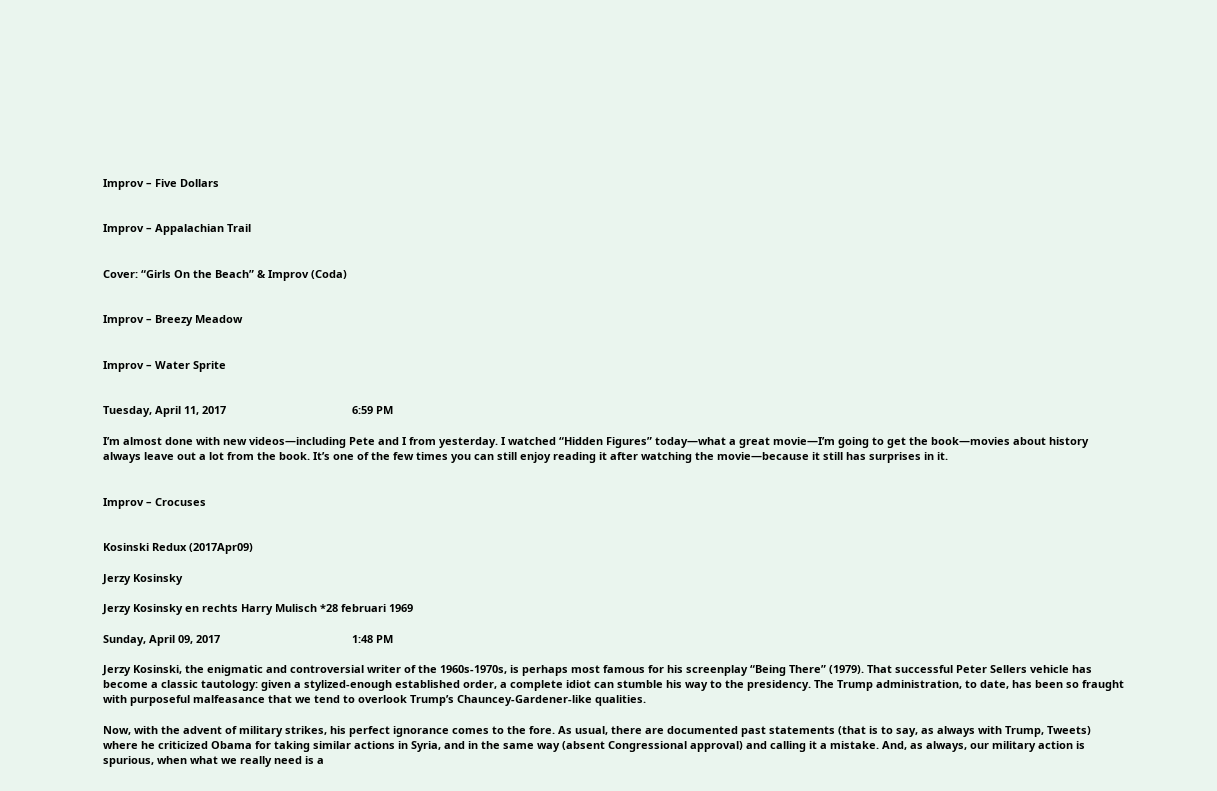Improv – Five Dollars


Improv – Appalachian Trail


Cover: “Girls On the Beach” & Improv (Coda)


Improv – Breezy Meadow


Improv – Water Sprite


Tuesday, April 11, 2017                                          6:59 PM

I’m almost done with new videos—including Pete and I from yesterday. I watched “Hidden Figures” today—what a great movie—I’m going to get the book—movies about history always leave out a lot from the book. It’s one of the few times you can still enjoy reading it after watching the movie—because it still has surprises in it.


Improv – Crocuses


Kosinski Redux (2017Apr09)

Jerzy Kosinsky

Jerzy Kosinsky en rechts Harry Mulisch *28 februari 1969

Sunday, April 09, 2017                                            1:48 PM

Jerzy Kosinski, the enigmatic and controversial writer of the 1960s-1970s, is perhaps most famous for his screenplay “Being There” (1979). That successful Peter Sellers vehicle has become a classic tautology: given a stylized-enough established order, a complete idiot can stumble his way to the presidency. The Trump administration, to date, has been so fraught with purposeful malfeasance that we tend to overlook Trump’s Chauncey-Gardener-like qualities.

Now, with the advent of military strikes, his perfect ignorance comes to the fore. As usual, there are documented past statements (that is to say, as always with Trump, Tweets) where he criticized Obama for taking similar actions in Syria, and in the same way (absent Congressional approval) and calling it a mistake. And, as always, our military action is spurious, when what we really need is a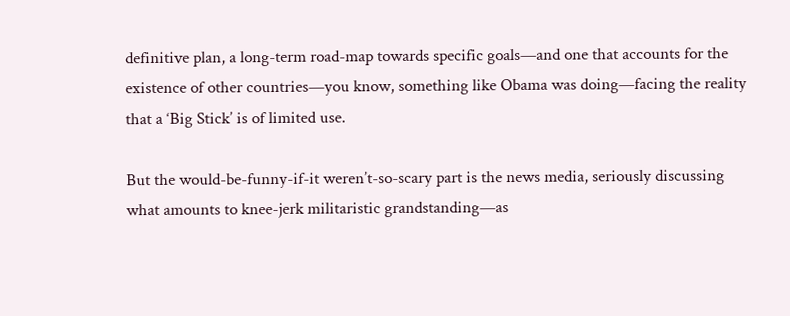definitive plan, a long-term road-map towards specific goals—and one that accounts for the existence of other countries—you know, something like Obama was doing—facing the reality that a ‘Big Stick’ is of limited use.

But the would-be-funny-if-it weren’t-so-scary part is the news media, seriously discussing what amounts to knee-jerk militaristic grandstanding—as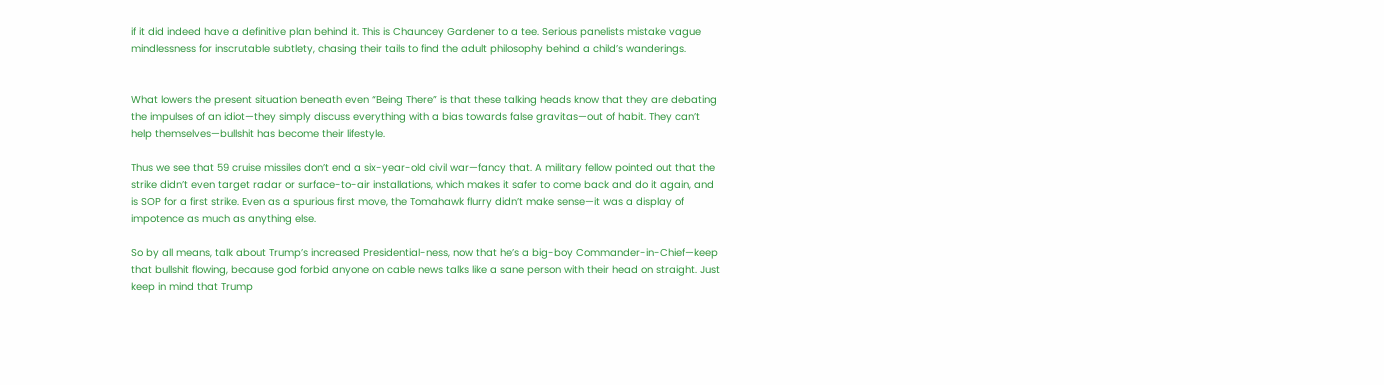if it did indeed have a definitive plan behind it. This is Chauncey Gardener to a tee. Serious panelists mistake vague mindlessness for inscrutable subtlety, chasing their tails to find the adult philosophy behind a child’s wanderings.


What lowers the present situation beneath even “Being There” is that these talking heads know that they are debating the impulses of an idiot—they simply discuss everything with a bias towards false gravitas—out of habit. They can’t help themselves—bullshit has become their lifestyle.

Thus we see that 59 cruise missiles don’t end a six-year-old civil war—fancy that. A military fellow pointed out that the strike didn’t even target radar or surface-to-air installations, which makes it safer to come back and do it again, and is SOP for a first strike. Even as a spurious first move, the Tomahawk flurry didn’t make sense—it was a display of impotence as much as anything else.

So by all means, talk about Trump’s increased Presidential-ness, now that he’s a big-boy Commander-in-Chief—keep that bullshit flowing, because god forbid anyone on cable news talks like a sane person with their head on straight. Just keep in mind that Trump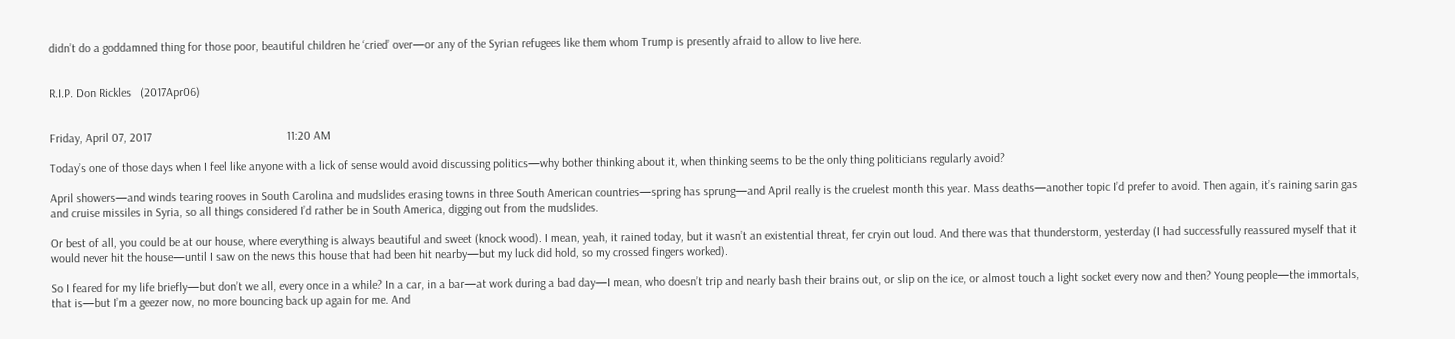didn’t do a goddamned thing for those poor, beautiful children he ‘cried’ over—or any of the Syrian refugees like them whom Trump is presently afraid to allow to live here.


R.I.P. Don Rickles   (2017Apr06)


Friday, April 07, 2017                                             11:20 AM

Today’s one of those days when I feel like anyone with a lick of sense would avoid discussing politics—why bother thinking about it, when thinking seems to be the only thing politicians regularly avoid?

April showers—and winds tearing rooves in South Carolina and mudslides erasing towns in three South American countries—spring has sprung—and April really is the cruelest month this year. Mass deaths—another topic I’d prefer to avoid. Then again, it’s raining sarin gas and cruise missiles in Syria, so all things considered I’d rather be in South America, digging out from the mudslides.

Or best of all, you could be at our house, where everything is always beautiful and sweet (knock wood). I mean, yeah, it rained today, but it wasn’t an existential threat, fer cryin out loud. And there was that thunderstorm, yesterday (I had successfully reassured myself that it would never hit the house—until I saw on the news this house that had been hit nearby—but my luck did hold, so my crossed fingers worked).

So I feared for my life briefly—but don’t we all, every once in a while? In a car, in a bar—at work during a bad day—I mean, who doesn’t trip and nearly bash their brains out, or slip on the ice, or almost touch a light socket every now and then? Young people—the immortals, that is—but I’m a geezer now, no more bouncing back up again for me. And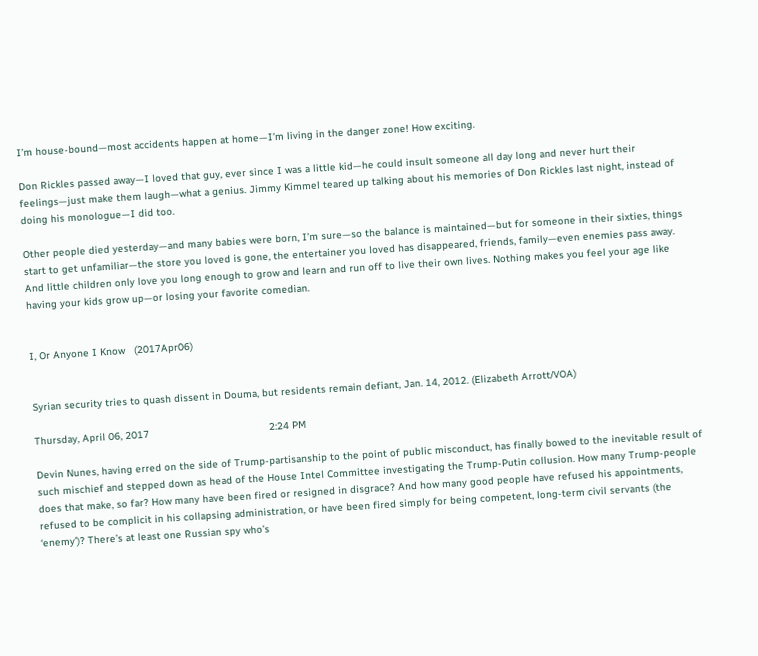I’m house-bound—most accidents happen at home—I’m living in the danger zone! How exciting.

Don Rickles passed away—I loved that guy, ever since I was a little kid—he could insult someone all day long and never hurt their feelings—just make them laugh—what a genius. Jimmy Kimmel teared up talking about his memories of Don Rickles last night, instead of doing his monologue—I did too.

Other people died yesterday—and many babies were born, I’m sure—so the balance is maintained—but for someone in their sixties, things start to get unfamiliar—the store you loved is gone, the entertainer you loved has disappeared, friends, family—even enemies pass away. And little children only love you long enough to grow and learn and run off to live their own lives. Nothing makes you feel your age like having your kids grow up—or losing your favorite comedian.


I, Or Anyone I Know   (2017Apr06)


Syrian security tries to quash dissent in Douma, but residents remain defiant, Jan. 14, 2012. (Elizabeth Arrott/VOA)

Thursday, April 06, 2017                                        2:24 PM

Devin Nunes, having erred on the side of Trump-partisanship to the point of public misconduct, has finally bowed to the inevitable result of such mischief and stepped down as head of the House Intel Committee investigating the Trump-Putin collusion. How many Trump-people does that make, so far? How many have been fired or resigned in disgrace? And how many good people have refused his appointments, refused to be complicit in his collapsing administration, or have been fired simply for being competent, long-term civil servants (the ‘enemy’)? There’s at least one Russian spy who’s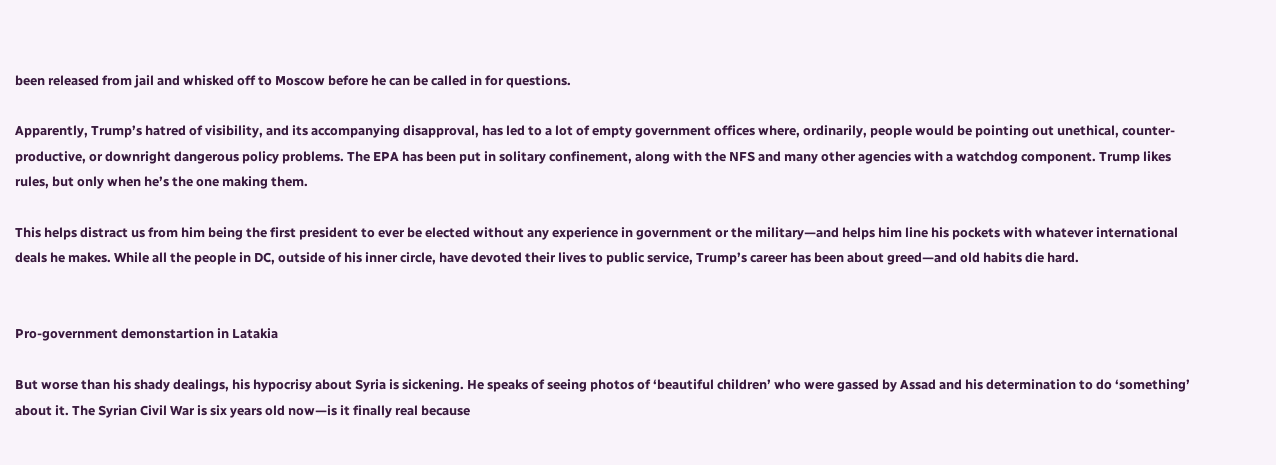been released from jail and whisked off to Moscow before he can be called in for questions.

Apparently, Trump’s hatred of visibility, and its accompanying disapproval, has led to a lot of empty government offices where, ordinarily, people would be pointing out unethical, counter-productive, or downright dangerous policy problems. The EPA has been put in solitary confinement, along with the NFS and many other agencies with a watchdog component. Trump likes rules, but only when he’s the one making them.

This helps distract us from him being the first president to ever be elected without any experience in government or the military—and helps him line his pockets with whatever international deals he makes. While all the people in DC, outside of his inner circle, have devoted their lives to public service, Trump’s career has been about greed—and old habits die hard.


Pro-government demonstartion in Latakia

But worse than his shady dealings, his hypocrisy about Syria is sickening. He speaks of seeing photos of ‘beautiful children’ who were gassed by Assad and his determination to do ‘something’ about it. The Syrian Civil War is six years old now—is it finally real because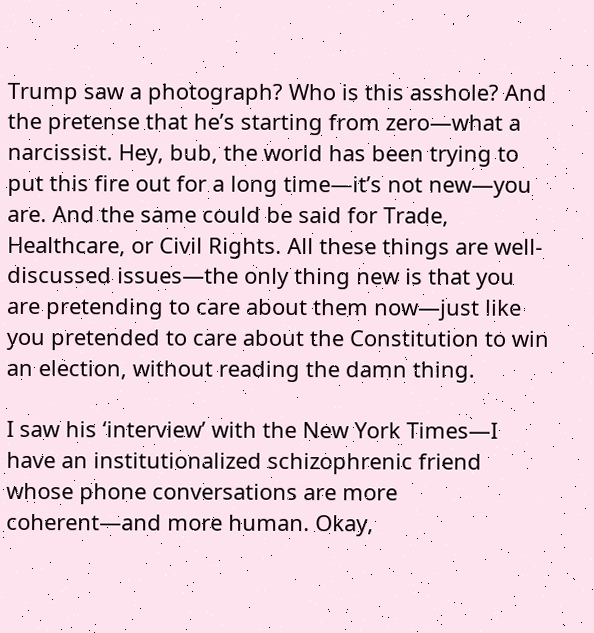Trump saw a photograph? Who is this asshole? And the pretense that he’s starting from zero—what a narcissist. Hey, bub, the world has been trying to put this fire out for a long time—it’s not new—you are. And the same could be said for Trade, Healthcare, or Civil Rights. All these things are well-discussed issues—the only thing new is that you are pretending to care about them now—just like you pretended to care about the Constitution to win an election, without reading the damn thing.

I saw his ‘interview’ with the New York Times—I have an institutionalized schizophrenic friend whose phone conversations are more coherent—and more human. Okay,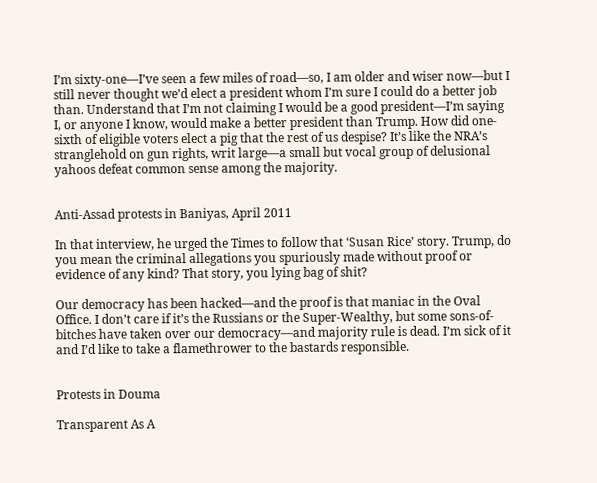I’m sixty-one—I’ve seen a few miles of road—so, I am older and wiser now—but I still never thought we’d elect a president whom I’m sure I could do a better job than. Understand that I’m not claiming I would be a good president—I’m saying I, or anyone I know, would make a better president than Trump. How did one-sixth of eligible voters elect a pig that the rest of us despise? It’s like the NRA’s stranglehold on gun rights, writ large—a small but vocal group of delusional yahoos defeat common sense among the majority.


Anti-Assad protests in Baniyas, April 2011

In that interview, he urged the Times to follow that ‘Susan Rice’ story. Trump, do you mean the criminal allegations you spuriously made without proof or evidence of any kind? That story, you lying bag of shit?

Our democracy has been hacked—and the proof is that maniac in the Oval Office. I don’t care if it’s the Russians or the Super-Wealthy, but some sons-of-bitches have taken over our democracy—and majority rule is dead. I’m sick of it and I’d like to take a flamethrower to the bastards responsible.


Protests in Douma

Transparent As A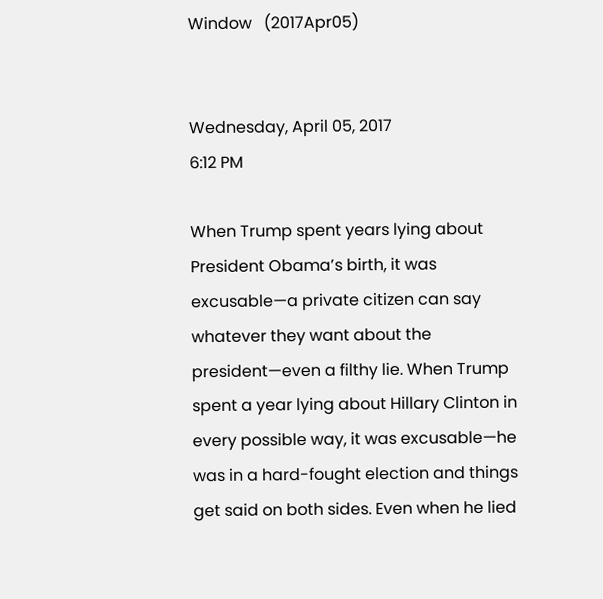Window   (2017Apr05)


Wednesday, April 05, 2017                                              6:12 PM

When Trump spent years lying about President Obama’s birth, it was excusable—a private citizen can say whatever they want about the president—even a filthy lie. When Trump spent a year lying about Hillary Clinton in every possible way, it was excusable—he was in a hard-fought election and things get said on both sides. Even when he lied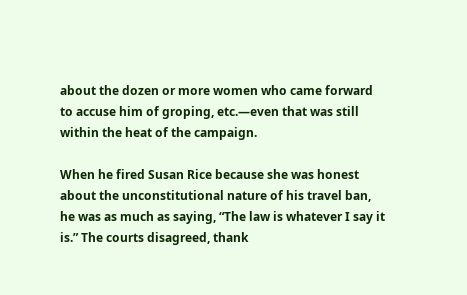about the dozen or more women who came forward to accuse him of groping, etc.—even that was still within the heat of the campaign.

When he fired Susan Rice because she was honest about the unconstitutional nature of his travel ban, he was as much as saying, “The law is whatever I say it is.” The courts disagreed, thank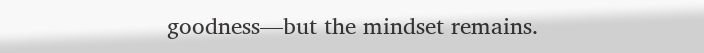goodness—but the mindset remains.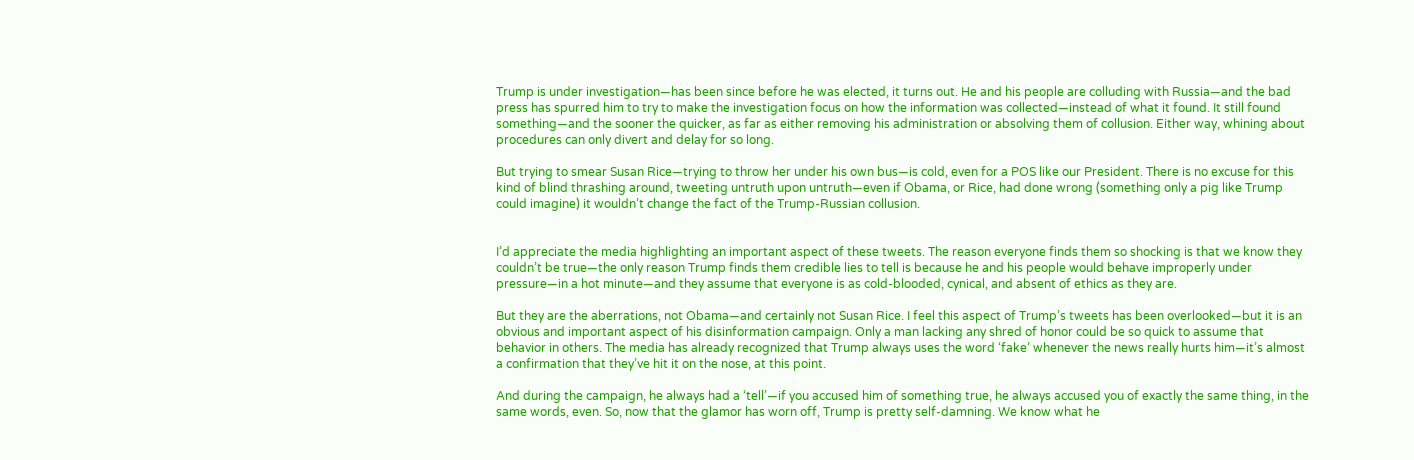Trump is under investigation—has been since before he was elected, it turns out. He and his people are colluding with Russia—and the bad press has spurred him to try to make the investigation focus on how the information was collected—instead of what it found. It still found something—and the sooner the quicker, as far as either removing his administration or absolving them of collusion. Either way, whining about procedures can only divert and delay for so long.

But trying to smear Susan Rice—trying to throw her under his own bus—is cold, even for a POS like our President. There is no excuse for this kind of blind thrashing around, tweeting untruth upon untruth—even if Obama, or Rice, had done wrong (something only a pig like Trump could imagine) it wouldn’t change the fact of the Trump-Russian collusion.


I’d appreciate the media highlighting an important aspect of these tweets. The reason everyone finds them so shocking is that we know they couldn’t be true—the only reason Trump finds them credible lies to tell is because he and his people would behave improperly under pressure—in a hot minute—and they assume that everyone is as cold-blooded, cynical, and absent of ethics as they are.

But they are the aberrations, not Obama—and certainly not Susan Rice. I feel this aspect of Trump’s tweets has been overlooked—but it is an obvious and important aspect of his disinformation campaign. Only a man lacking any shred of honor could be so quick to assume that behavior in others. The media has already recognized that Trump always uses the word ‘fake’ whenever the news really hurts him—it’s almost a confirmation that they’ve hit it on the nose, at this point.

And during the campaign, he always had a ‘tell’—if you accused him of something true, he always accused you of exactly the same thing, in the same words, even. So, now that the glamor has worn off, Trump is pretty self-damning. We know what he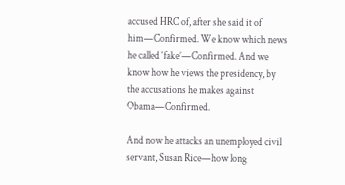accused HRC of, after she said it of him—Confirmed. We know which news he called ‘fake’—Confirmed. And we know how he views the presidency, by the accusations he makes against Obama—Confirmed.

And now he attacks an unemployed civil servant, Susan Rice—how long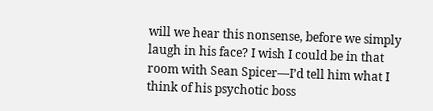will we hear this nonsense, before we simply laugh in his face? I wish I could be in that room with Sean Spicer—I’d tell him what I think of his psychotic boss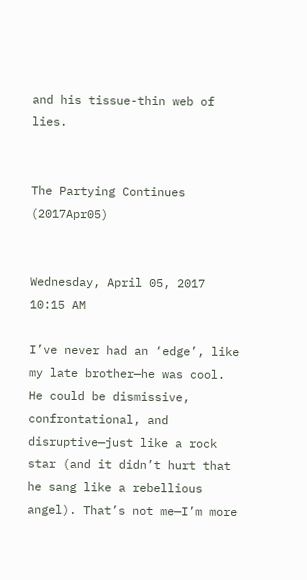and his tissue-thin web of lies.


The Partying Continues   (2017Apr05)


Wednesday, April 05, 2017                                              10:15 AM

I’ve never had an ‘edge’, like my late brother—he was cool. He could be dismissive, confrontational, and disruptive—just like a rock star (and it didn’t hurt that he sang like a rebellious angel). That’s not me—I’m more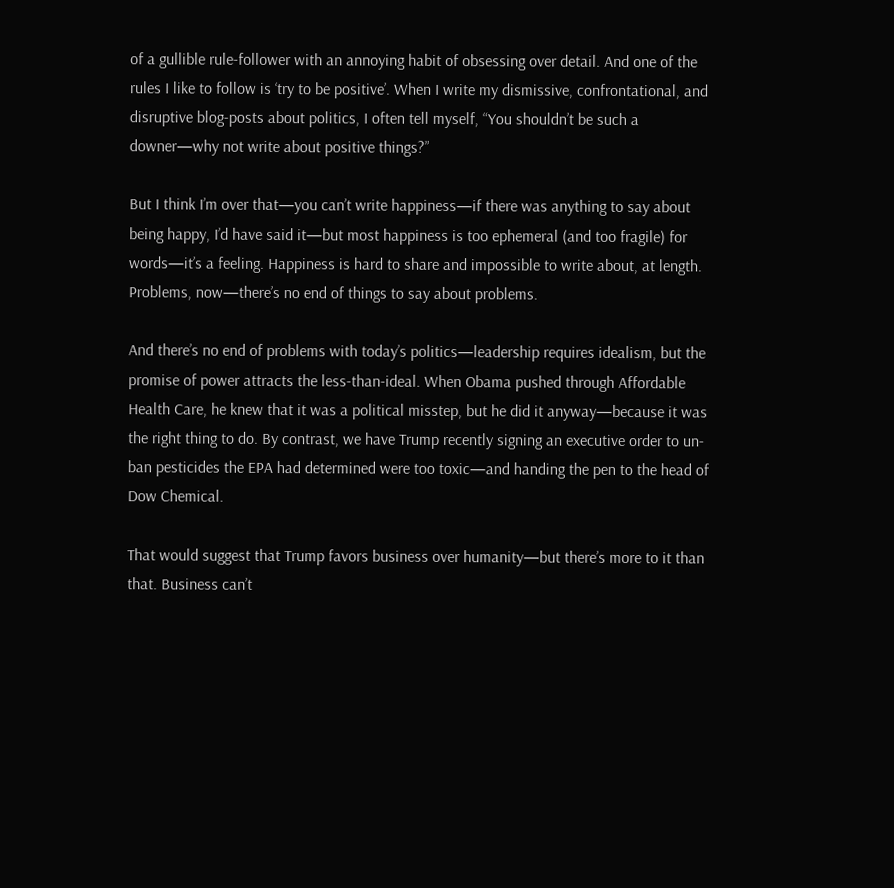of a gullible rule-follower with an annoying habit of obsessing over detail. And one of the rules I like to follow is ‘try to be positive’. When I write my dismissive, confrontational, and disruptive blog-posts about politics, I often tell myself, “You shouldn’t be such a downer—why not write about positive things?”

But I think I’m over that—you can’t write happiness—if there was anything to say about being happy, I’d have said it—but most happiness is too ephemeral (and too fragile) for words—it’s a feeling. Happiness is hard to share and impossible to write about, at length. Problems, now—there’s no end of things to say about problems.

And there’s no end of problems with today’s politics—leadership requires idealism, but the promise of power attracts the less-than-ideal. When Obama pushed through Affordable Health Care, he knew that it was a political misstep, but he did it anyway—because it was the right thing to do. By contrast, we have Trump recently signing an executive order to un-ban pesticides the EPA had determined were too toxic—and handing the pen to the head of Dow Chemical.

That would suggest that Trump favors business over humanity—but there’s more to it than that. Business can’t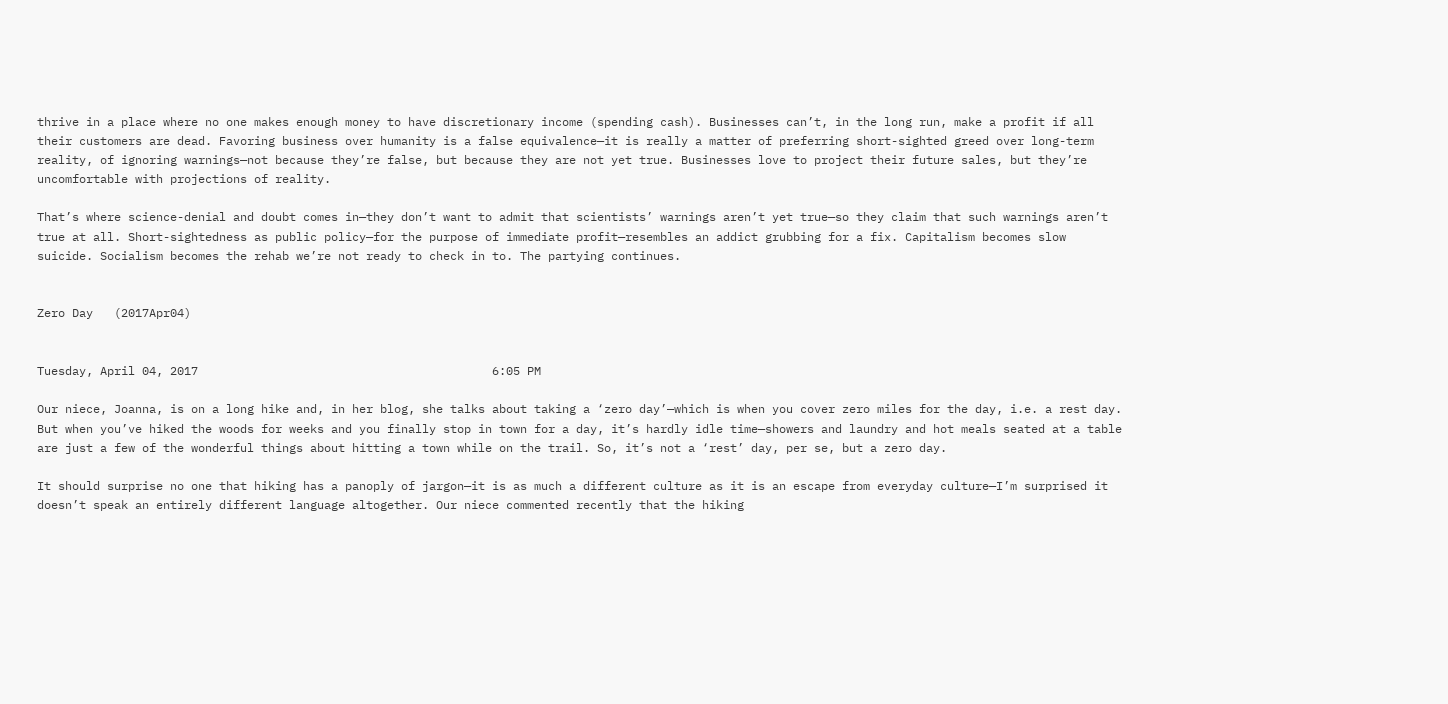thrive in a place where no one makes enough money to have discretionary income (spending cash). Businesses can’t, in the long run, make a profit if all their customers are dead. Favoring business over humanity is a false equivalence—it is really a matter of preferring short-sighted greed over long-term reality, of ignoring warnings—not because they’re false, but because they are not yet true. Businesses love to project their future sales, but they’re uncomfortable with projections of reality.

That’s where science-denial and doubt comes in—they don’t want to admit that scientists’ warnings aren’t yet true—so they claim that such warnings aren’t true at all. Short-sightedness as public policy—for the purpose of immediate profit—resembles an addict grubbing for a fix. Capitalism becomes slow suicide. Socialism becomes the rehab we’re not ready to check in to. The partying continues.


Zero Day   (2017Apr04)


Tuesday, April 04, 2017                                          6:05 PM

Our niece, Joanna, is on a long hike and, in her blog, she talks about taking a ‘zero day’—which is when you cover zero miles for the day, i.e. a rest day. But when you’ve hiked the woods for weeks and you finally stop in town for a day, it’s hardly idle time—showers and laundry and hot meals seated at a table are just a few of the wonderful things about hitting a town while on the trail. So, it’s not a ‘rest’ day, per se, but a zero day.

It should surprise no one that hiking has a panoply of jargon—it is as much a different culture as it is an escape from everyday culture—I’m surprised it doesn’t speak an entirely different language altogether. Our niece commented recently that the hiking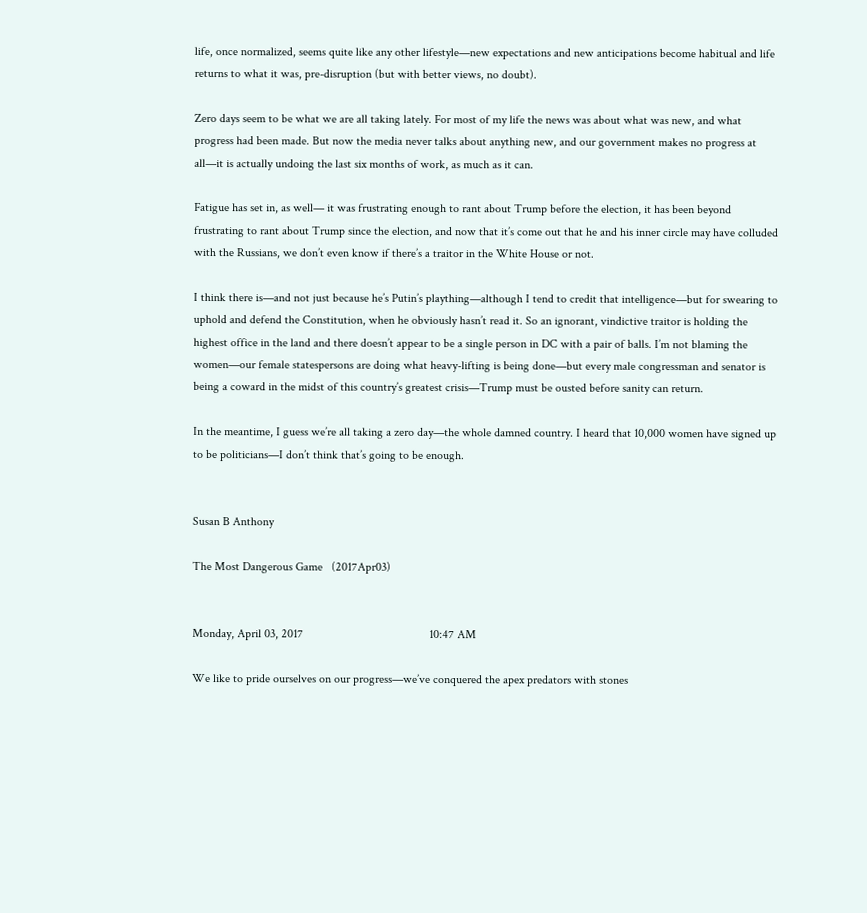life, once normalized, seems quite like any other lifestyle—new expectations and new anticipations become habitual and life returns to what it was, pre-disruption (but with better views, no doubt).

Zero days seem to be what we are all taking lately. For most of my life the news was about what was new, and what progress had been made. But now the media never talks about anything new, and our government makes no progress at all—it is actually undoing the last six months of work, as much as it can.

Fatigue has set in, as well— it was frustrating enough to rant about Trump before the election, it has been beyond frustrating to rant about Trump since the election, and now that it’s come out that he and his inner circle may have colluded with the Russians, we don’t even know if there’s a traitor in the White House or not.

I think there is—and not just because he’s Putin’s plaything—although I tend to credit that intelligence—but for swearing to uphold and defend the Constitution, when he obviously hasn’t read it. So an ignorant, vindictive traitor is holding the highest office in the land and there doesn’t appear to be a single person in DC with a pair of balls. I’m not blaming the women—our female statespersons are doing what heavy-lifting is being done—but every male congressman and senator is being a coward in the midst of this country’s greatest crisis—Trump must be ousted before sanity can return.

In the meantime, I guess we’re all taking a zero day—the whole damned country. I heard that 10,000 women have signed up to be politicians—I don’t think that’s going to be enough.


Susan B Anthony

The Most Dangerous Game   (2017Apr03)


Monday, April 03, 2017                                          10:47 AM

We like to pride ourselves on our progress—we’ve conquered the apex predators with stones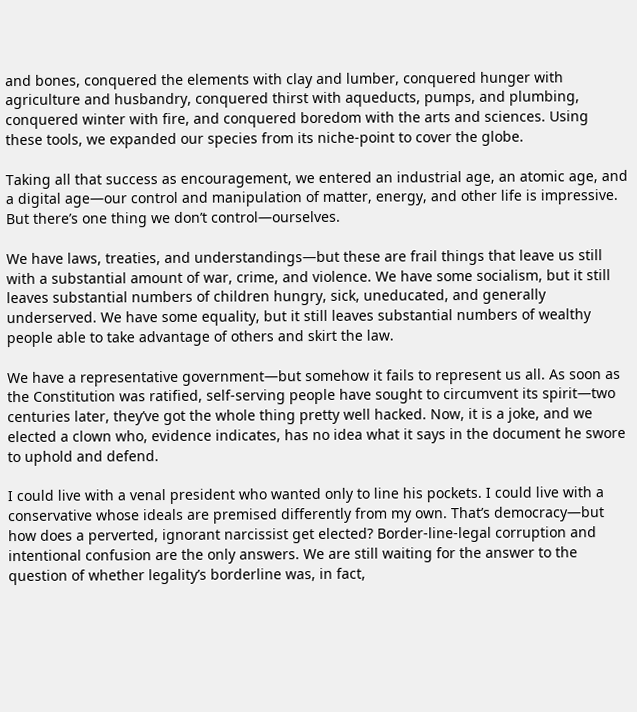and bones, conquered the elements with clay and lumber, conquered hunger with agriculture and husbandry, conquered thirst with aqueducts, pumps, and plumbing, conquered winter with fire, and conquered boredom with the arts and sciences. Using these tools, we expanded our species from its niche-point to cover the globe.

Taking all that success as encouragement, we entered an industrial age, an atomic age, and a digital age—our control and manipulation of matter, energy, and other life is impressive. But there’s one thing we don’t control—ourselves.

We have laws, treaties, and understandings—but these are frail things that leave us still with a substantial amount of war, crime, and violence. We have some socialism, but it still leaves substantial numbers of children hungry, sick, uneducated, and generally underserved. We have some equality, but it still leaves substantial numbers of wealthy people able to take advantage of others and skirt the law.

We have a representative government—but somehow it fails to represent us all. As soon as the Constitution was ratified, self-serving people have sought to circumvent its spirit—two centuries later, they’ve got the whole thing pretty well hacked. Now, it is a joke, and we elected a clown who, evidence indicates, has no idea what it says in the document he swore to uphold and defend.

I could live with a venal president who wanted only to line his pockets. I could live with a conservative whose ideals are premised differently from my own. That’s democracy—but how does a perverted, ignorant narcissist get elected? Border-line-legal corruption and intentional confusion are the only answers. We are still waiting for the answer to the question of whether legality’s borderline was, in fact,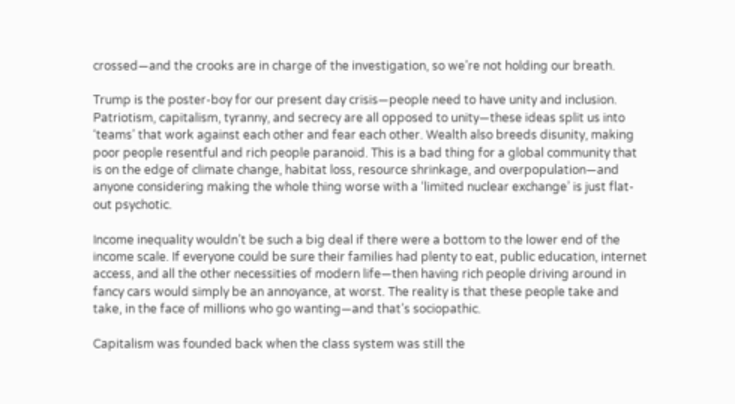crossed—and the crooks are in charge of the investigation, so we’re not holding our breath.

Trump is the poster-boy for our present day crisis—people need to have unity and inclusion. Patriotism, capitalism, tyranny, and secrecy are all opposed to unity—these ideas split us into ‘teams’ that work against each other and fear each other. Wealth also breeds disunity, making poor people resentful and rich people paranoid. This is a bad thing for a global community that is on the edge of climate change, habitat loss, resource shrinkage, and overpopulation—and anyone considering making the whole thing worse with a ‘limited nuclear exchange’ is just flat-out psychotic.

Income inequality wouldn’t be such a big deal if there were a bottom to the lower end of the income scale. If everyone could be sure their families had plenty to eat, public education, internet access, and all the other necessities of modern life—then having rich people driving around in fancy cars would simply be an annoyance, at worst. The reality is that these people take and take, in the face of millions who go wanting—and that’s sociopathic.

Capitalism was founded back when the class system was still the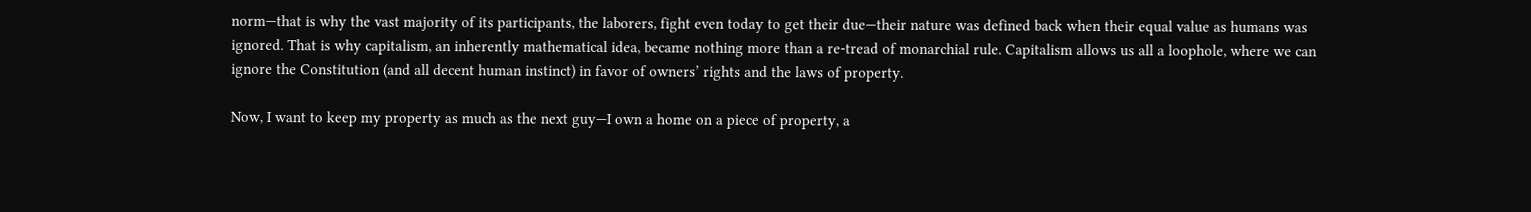norm—that is why the vast majority of its participants, the laborers, fight even today to get their due—their nature was defined back when their equal value as humans was ignored. That is why capitalism, an inherently mathematical idea, became nothing more than a re-tread of monarchial rule. Capitalism allows us all a loophole, where we can ignore the Constitution (and all decent human instinct) in favor of owners’ rights and the laws of property.

Now, I want to keep my property as much as the next guy—I own a home on a piece of property, a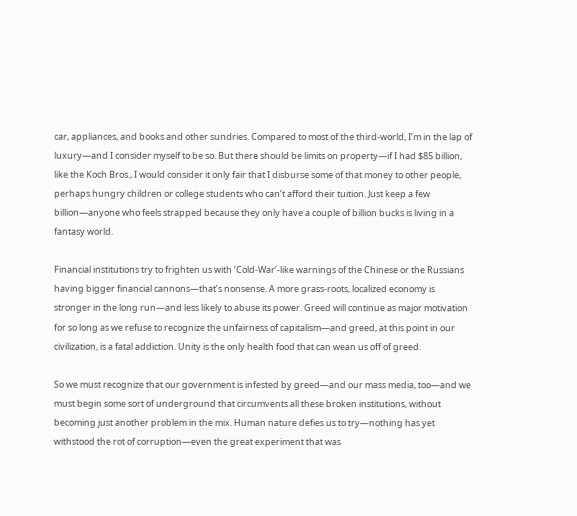car, appliances, and books and other sundries. Compared to most of the third-world, I’m in the lap of luxury—and I consider myself to be so. But there should be limits on property—if I had $85 billion, like the Koch Bros., I would consider it only fair that I disburse some of that money to other people, perhaps hungry children or college students who can’t afford their tuition. Just keep a few billion—anyone who feels strapped because they only have a couple of billion bucks is living in a fantasy world.

Financial institutions try to frighten us with ‘Cold-War’-like warnings of the Chinese or the Russians having bigger financial cannons—that’s nonsense. A more grass-roots, localized economy is stronger in the long run—and less likely to abuse its power. Greed will continue as major motivation for so long as we refuse to recognize the unfairness of capitalism—and greed, at this point in our civilization, is a fatal addiction. Unity is the only health food that can wean us off of greed.

So we must recognize that our government is infested by greed—and our mass media, too—and we must begin some sort of underground that circumvents all these broken institutions, without becoming just another problem in the mix. Human nature defies us to try—nothing has yet withstood the rot of corruption—even the great experiment that was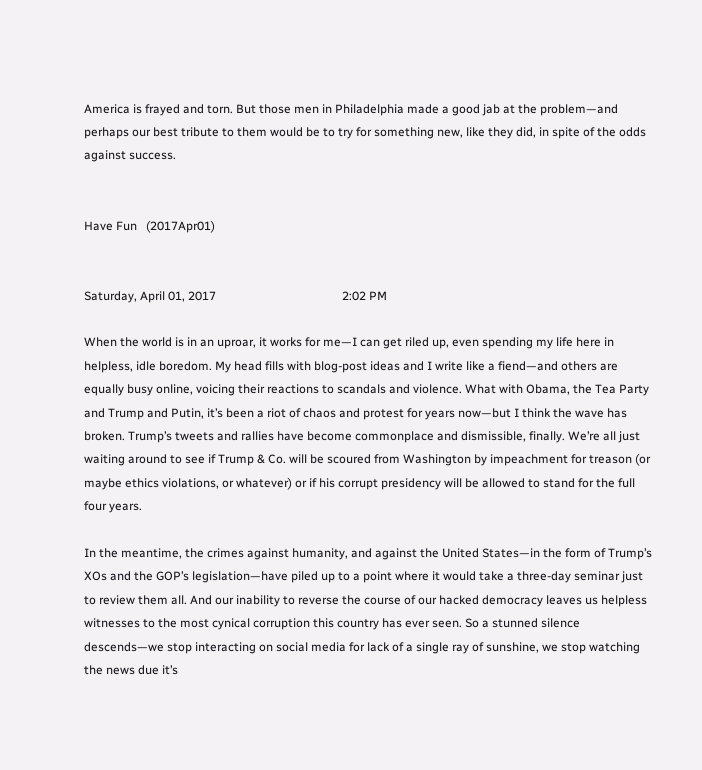America is frayed and torn. But those men in Philadelphia made a good jab at the problem—and perhaps our best tribute to them would be to try for something new, like they did, in spite of the odds against success.


Have Fun   (2017Apr01)


Saturday, April 01, 2017                                          2:02 PM

When the world is in an uproar, it works for me—I can get riled up, even spending my life here in helpless, idle boredom. My head fills with blog-post ideas and I write like a fiend—and others are equally busy online, voicing their reactions to scandals and violence. What with Obama, the Tea Party and Trump and Putin, it’s been a riot of chaos and protest for years now—but I think the wave has broken. Trump’s tweets and rallies have become commonplace and dismissible, finally. We’re all just waiting around to see if Trump & Co. will be scoured from Washington by impeachment for treason (or maybe ethics violations, or whatever) or if his corrupt presidency will be allowed to stand for the full four years.

In the meantime, the crimes against humanity, and against the United States—in the form of Trump’s XOs and the GOP’s legislation—have piled up to a point where it would take a three-day seminar just to review them all. And our inability to reverse the course of our hacked democracy leaves us helpless witnesses to the most cynical corruption this country has ever seen. So a stunned silence descends—we stop interacting on social media for lack of a single ray of sunshine, we stop watching the news due it’s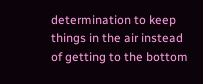determination to keep things in the air instead of getting to the bottom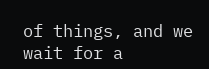of things, and we wait for a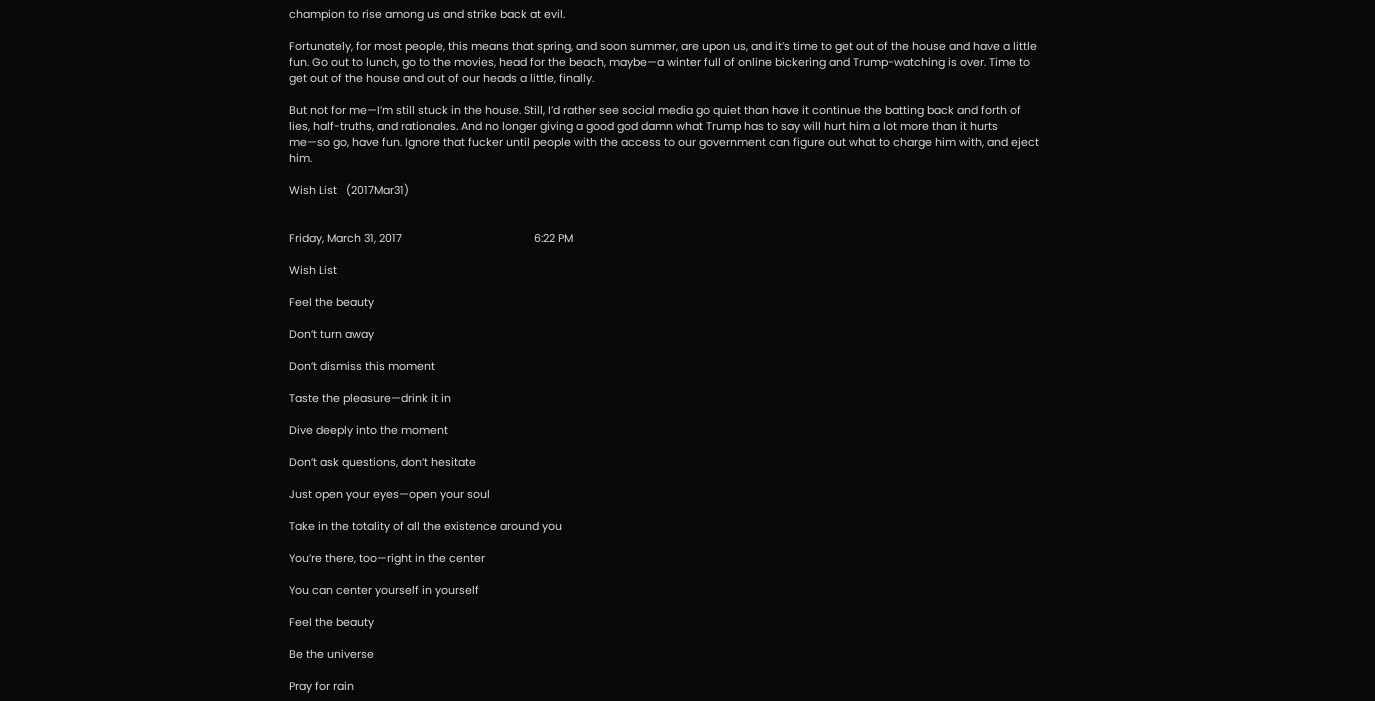champion to rise among us and strike back at evil.

Fortunately, for most people, this means that spring, and soon summer, are upon us, and it’s time to get out of the house and have a little fun. Go out to lunch, go to the movies, head for the beach, maybe—a winter full of online bickering and Trump-watching is over. Time to get out of the house and out of our heads a little, finally.

But not for me—I’m still stuck in the house. Still, I’d rather see social media go quiet than have it continue the batting back and forth of lies, half-truths, and rationales. And no longer giving a good god damn what Trump has to say will hurt him a lot more than it hurts me—so go, have fun. Ignore that fucker until people with the access to our government can figure out what to charge him with, and eject him.

Wish List   (2017Mar31)


Friday, March 31, 2017                                            6:22 PM

Wish List

Feel the beauty

Don’t turn away

Don’t dismiss this moment

Taste the pleasure—drink it in

Dive deeply into the moment

Don’t ask questions, don’t hesitate

Just open your eyes—open your soul

Take in the totality of all the existence around you

You’re there, too—right in the center

You can center yourself in yourself

Feel the beauty

Be the universe

Pray for rain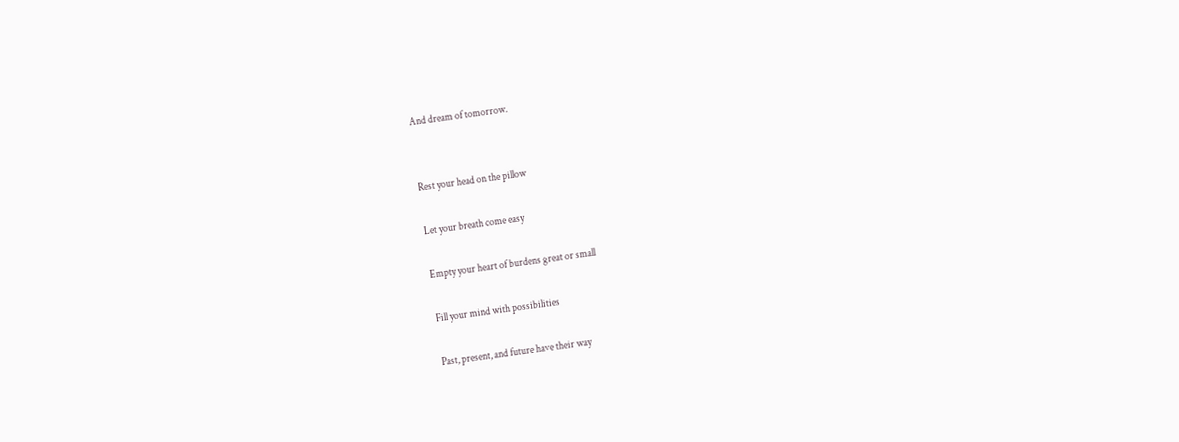And dream of tomorrow.


Rest your head on the pillow

Let your breath come easy

Empty your heart of burdens great or small

Fill your mind with possibilities

Past, present, and future have their way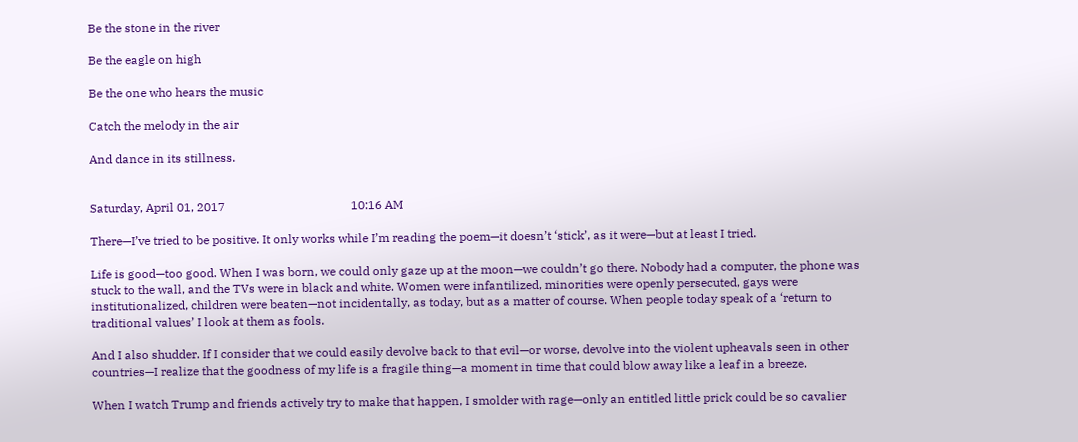Be the stone in the river

Be the eagle on high

Be the one who hears the music

Catch the melody in the air

And dance in its stillness.


Saturday, April 01, 2017                                          10:16 AM

There—I’ve tried to be positive. It only works while I’m reading the poem—it doesn’t ‘stick’, as it were—but at least I tried.

Life is good—too good. When I was born, we could only gaze up at the moon—we couldn’t go there. Nobody had a computer, the phone was stuck to the wall, and the TVs were in black and white. Women were infantilized, minorities were openly persecuted, gays were institutionalized, children were beaten—not incidentally, as today, but as a matter of course. When people today speak of a ‘return to traditional values’ I look at them as fools.

And I also shudder. If I consider that we could easily devolve back to that evil—or worse, devolve into the violent upheavals seen in other countries—I realize that the goodness of my life is a fragile thing—a moment in time that could blow away like a leaf in a breeze.

When I watch Trump and friends actively try to make that happen, I smolder with rage—only an entitled little prick could be so cavalier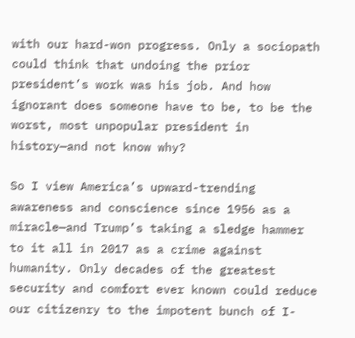with our hard-won progress. Only a sociopath could think that undoing the prior president’s work was his job. And how ignorant does someone have to be, to be the worst, most unpopular president in history—and not know why?

So I view America’s upward-trending awareness and conscience since 1956 as a miracle—and Trump’s taking a sledge hammer to it all in 2017 as a crime against humanity. Only decades of the greatest security and comfort ever known could reduce our citizenry to the impotent bunch of I-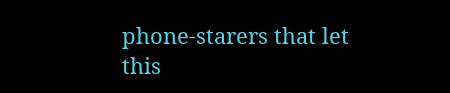phone-starers that let this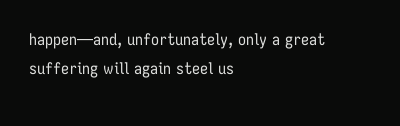happen—and, unfortunately, only a great suffering will again steel us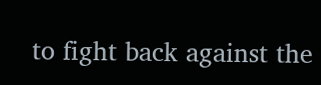to fight back against the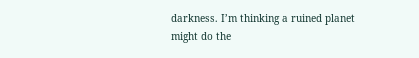darkness. I’m thinking a ruined planet might do the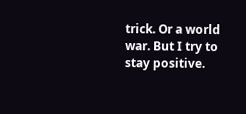trick. Or a world war. But I try to stay positive.